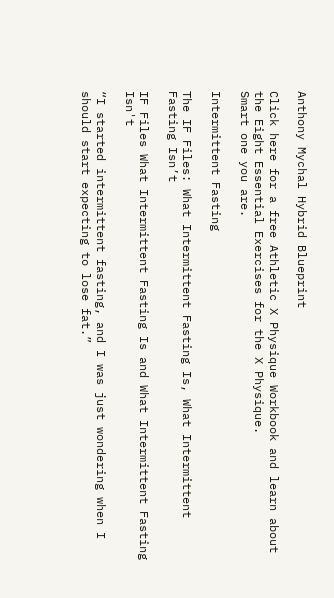Anthony Mychal Hybrid Blueprint

Click here for a free Athletic X Physique Workbook and learn about the Eight Essential Exercises for the X Physique.
Smart one you are.

Intermittent Fasting

The IF Files: What Intermittent Fasting Is, What Intermittent Fasting Isn’t

IF Files What Intermittent Fasting Is and What Intermittent Fasting Isn't

“I started intermittent fasting, and I was just wondering when I should start expecting to lose fat.”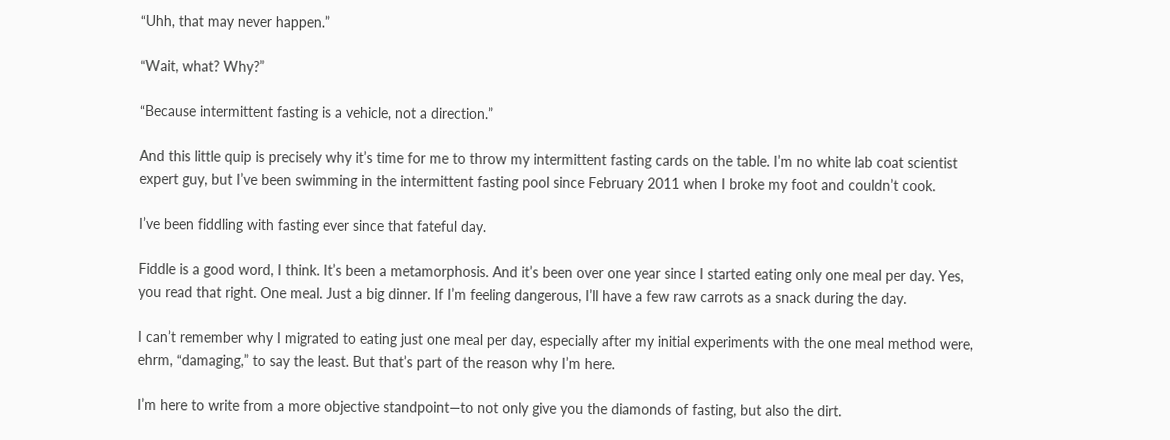“Uhh, that may never happen.”

“Wait, what? Why?”

“Because intermittent fasting is a vehicle, not a direction.”

And this little quip is precisely why it’s time for me to throw my intermittent fasting cards on the table. I’m no white lab coat scientist expert guy, but I’ve been swimming in the intermittent fasting pool since February 2011 when I broke my foot and couldn’t cook.

I’ve been fiddling with fasting ever since that fateful day.

Fiddle is a good word, I think. It’s been a metamorphosis. And it’s been over one year since I started eating only one meal per day. Yes, you read that right. One meal. Just a big dinner. If I’m feeling dangerous, I’ll have a few raw carrots as a snack during the day.

I can’t remember why I migrated to eating just one meal per day, especially after my initial experiments with the one meal method were, ehrm, “damaging,” to say the least. But that’s part of the reason why I’m here.

I’m here to write from a more objective standpoint—to not only give you the diamonds of fasting, but also the dirt.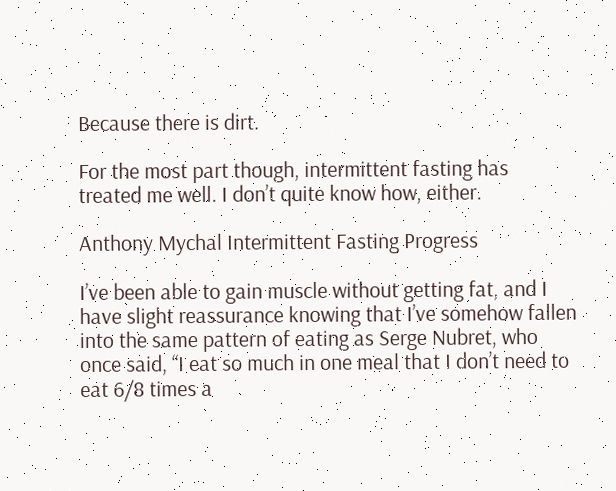Because there is dirt.

For the most part though, intermittent fasting has treated me well. I don’t quite know how, either.

Anthony Mychal Intermittent Fasting Progress

I’ve been able to gain muscle without getting fat, and I have slight reassurance knowing that I’ve somehow fallen into the same pattern of eating as Serge Nubret, who once said, “I eat so much in one meal that I don’t need to eat 6/8 times a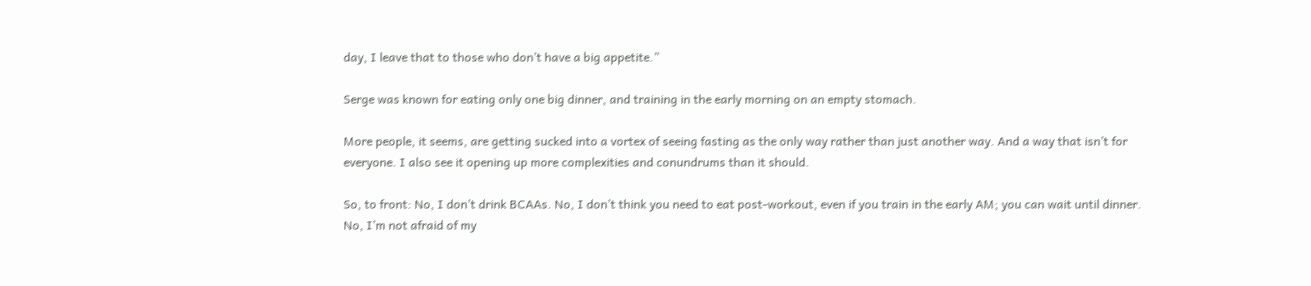day, I leave that to those who don’t have a big appetite.”

Serge was known for eating only one big dinner, and training in the early morning on an empty stomach.

More people, it seems, are getting sucked into a vortex of seeing fasting as the only way rather than just another way. And a way that isn’t for everyone. I also see it opening up more complexities and conundrums than it should.

So, to front: No, I don’t drink BCAAs. No, I don’t think you need to eat post-workout, even if you train in the early AM; you can wait until dinner. No, I’m not afraid of my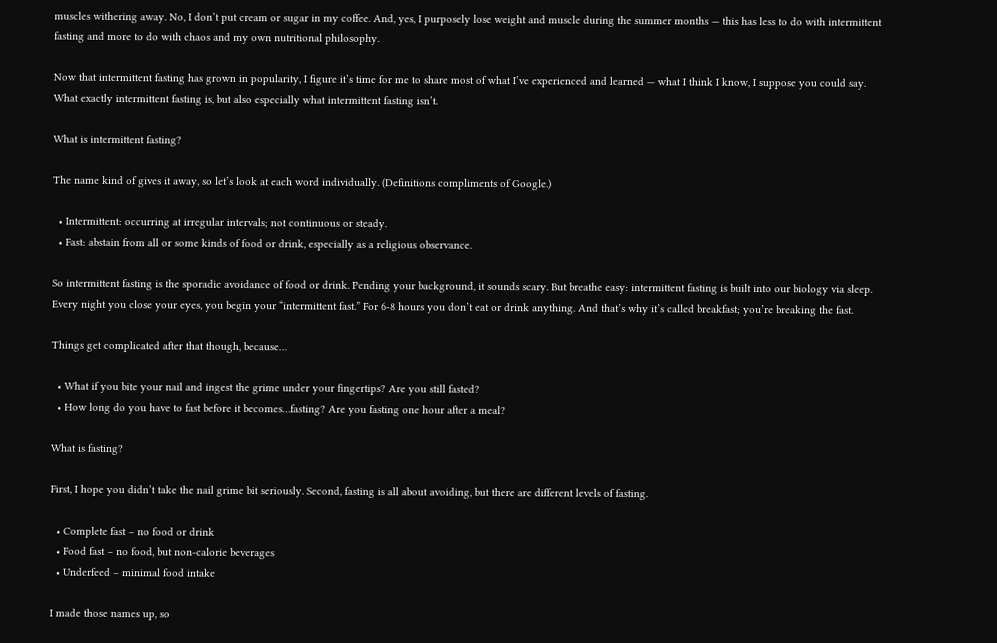muscles withering away. No, I don’t put cream or sugar in my coffee. And, yes, I purposely lose weight and muscle during the summer months — this has less to do with intermittent fasting and more to do with chaos and my own nutritional philosophy.

Now that intermittent fasting has grown in popularity, I figure it’s time for me to share most of what I’ve experienced and learned — what I think I know, I suppose you could say. What exactly intermittent fasting is, but also especially what intermittent fasting isn’t.

What is intermittent fasting?

The name kind of gives it away, so let’s look at each word individually. (Definitions compliments of Google.)

  • Intermittent: occurring at irregular intervals; not continuous or steady.
  • Fast: abstain from all or some kinds of food or drink, especially as a religious observance.

So intermittent fasting is the sporadic avoidance of food or drink. Pending your background, it sounds scary. But breathe easy: intermittent fasting is built into our biology via sleep. Every night you close your eyes, you begin your “intermittent fast.” For 6-8 hours you don’t eat or drink anything. And that’s why it’s called breakfast; you’re breaking the fast.

Things get complicated after that though, because…

  • What if you bite your nail and ingest the grime under your fingertips? Are you still fasted?
  • How long do you have to fast before it becomes…fasting? Are you fasting one hour after a meal?

What is fasting?

First, I hope you didn’t take the nail grime bit seriously. Second, fasting is all about avoiding, but there are different levels of fasting.

  • Complete fast – no food or drink
  • Food fast – no food, but non-calorie beverages
  • Underfeed – minimal food intake

I made those names up, so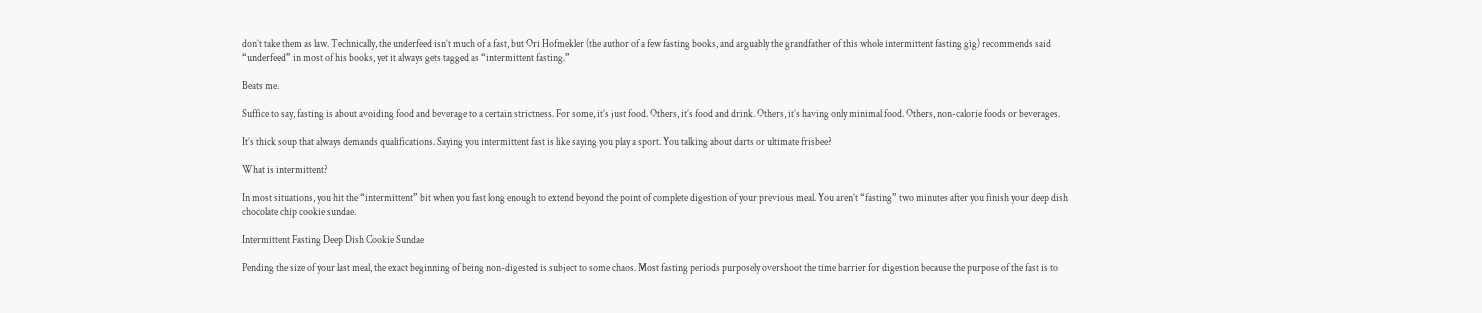don’t take them as law. Technically, the underfeed isn’t much of a fast, but Ori Hofmekler (the author of a few fasting books, and arguably the grandfather of this whole intermittent fasting gig) recommends said “underfeed” in most of his books, yet it always gets tagged as “intermittent fasting.”

Beats me.

Suffice to say, fasting is about avoiding food and beverage to a certain strictness. For some, it’s just food. Others, it’s food and drink. Others, it’s having only minimal food. Others, non-calorie foods or beverages.

It’s thick soup that always demands qualifications. Saying you intermittent fast is like saying you play a sport. You talking about darts or ultimate frisbee?

What is intermittent?

In most situations, you hit the “intermittent” bit when you fast long enough to extend beyond the point of complete digestion of your previous meal. You aren’t “fasting” two minutes after you finish your deep dish chocolate chip cookie sundae.

Intermittent Fasting Deep Dish Cookie Sundae

Pending the size of your last meal, the exact beginning of being non-digested is subject to some chaos. Most fasting periods purposely overshoot the time barrier for digestion because the purpose of the fast is to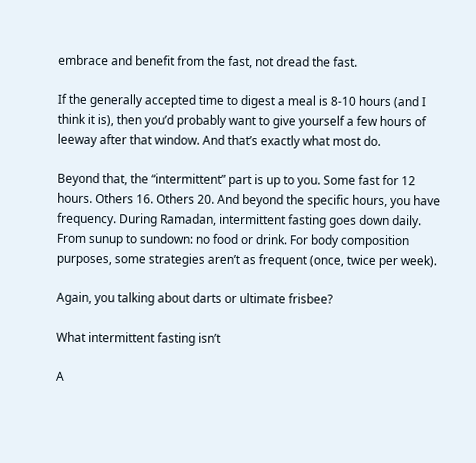embrace and benefit from the fast, not dread the fast.

If the generally accepted time to digest a meal is 8-10 hours (and I think it is), then you’d probably want to give yourself a few hours of leeway after that window. And that’s exactly what most do.

Beyond that, the “intermittent” part is up to you. Some fast for 12 hours. Others 16. Others 20. And beyond the specific hours, you have frequency. During Ramadan, intermittent fasting goes down daily. From sunup to sundown: no food or drink. For body composition purposes, some strategies aren’t as frequent (once, twice per week).

Again, you talking about darts or ultimate frisbee?

What intermittent fasting isn’t

A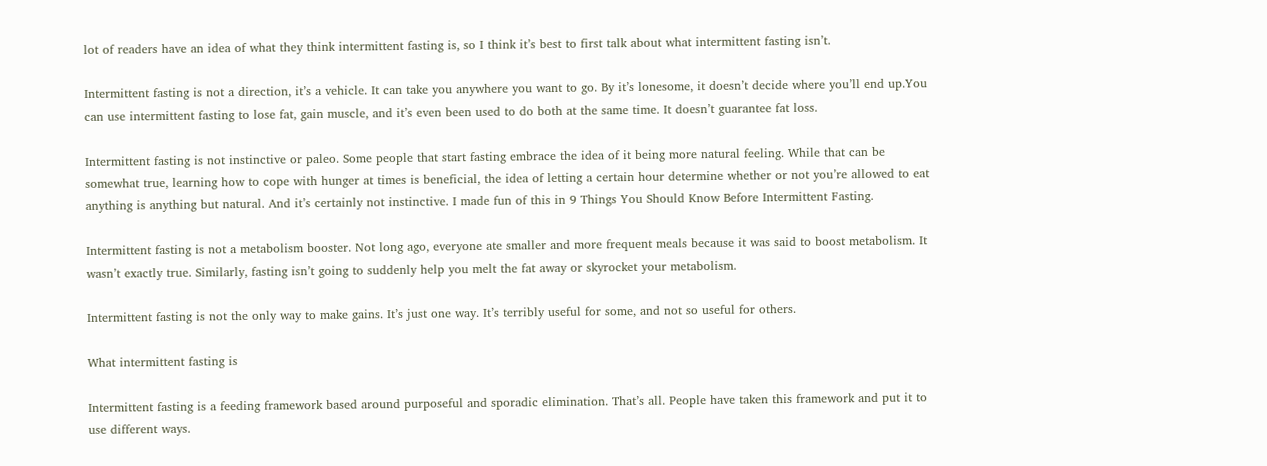lot of readers have an idea of what they think intermittent fasting is, so I think it’s best to first talk about what intermittent fasting isn’t.

Intermittent fasting is not a direction, it’s a vehicle. It can take you anywhere you want to go. By it’s lonesome, it doesn’t decide where you’ll end up.You can use intermittent fasting to lose fat, gain muscle, and it’s even been used to do both at the same time. It doesn’t guarantee fat loss.

Intermittent fasting is not instinctive or paleo. Some people that start fasting embrace the idea of it being more natural feeling. While that can be somewhat true, learning how to cope with hunger at times is beneficial, the idea of letting a certain hour determine whether or not you’re allowed to eat anything is anything but natural. And it’s certainly not instinctive. I made fun of this in 9 Things You Should Know Before Intermittent Fasting.

Intermittent fasting is not a metabolism booster. Not long ago, everyone ate smaller and more frequent meals because it was said to boost metabolism. It wasn’t exactly true. Similarly, fasting isn’t going to suddenly help you melt the fat away or skyrocket your metabolism.

Intermittent fasting is not the only way to make gains. It’s just one way. It’s terribly useful for some, and not so useful for others.

What intermittent fasting is

Intermittent fasting is a feeding framework based around purposeful and sporadic elimination. That’s all. People have taken this framework and put it to use different ways.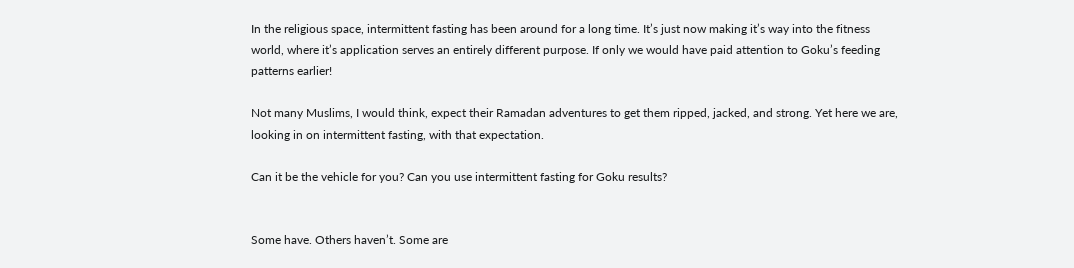In the religious space, intermittent fasting has been around for a long time. It’s just now making it’s way into the fitness world, where it’s application serves an entirely different purpose. If only we would have paid attention to Goku’s feeding patterns earlier!

Not many Muslims, I would think, expect their Ramadan adventures to get them ripped, jacked, and strong. Yet here we are, looking in on intermittent fasting, with that expectation.

Can it be the vehicle for you? Can you use intermittent fasting for Goku results?


Some have. Others haven’t. Some are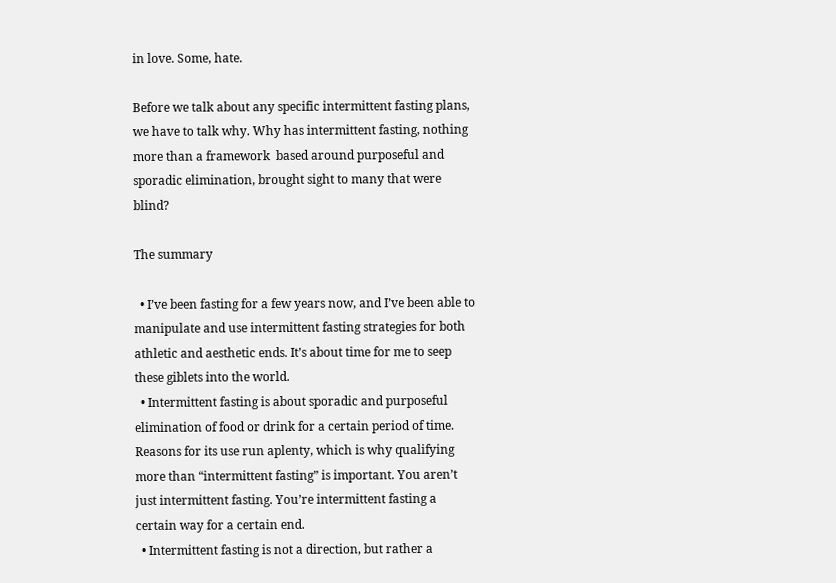in love. Some, hate.

Before we talk about any specific intermittent fasting plans, we have to talk why. Why has intermittent fasting, nothing more than a framework  based around purposeful and sporadic elimination, brought sight to many that were blind?

The summary

  • I’ve been fasting for a few years now, and I’ve been able to manipulate and use intermittent fasting strategies for both athletic and aesthetic ends. It’s about time for me to seep these giblets into the world.
  • Intermittent fasting is about sporadic and purposeful elimination of food or drink for a certain period of time. Reasons for its use run aplenty, which is why qualifying more than “intermittent fasting” is important. You aren’t just intermittent fasting. You’re intermittent fasting a certain way for a certain end.
  • Intermittent fasting is not a direction, but rather a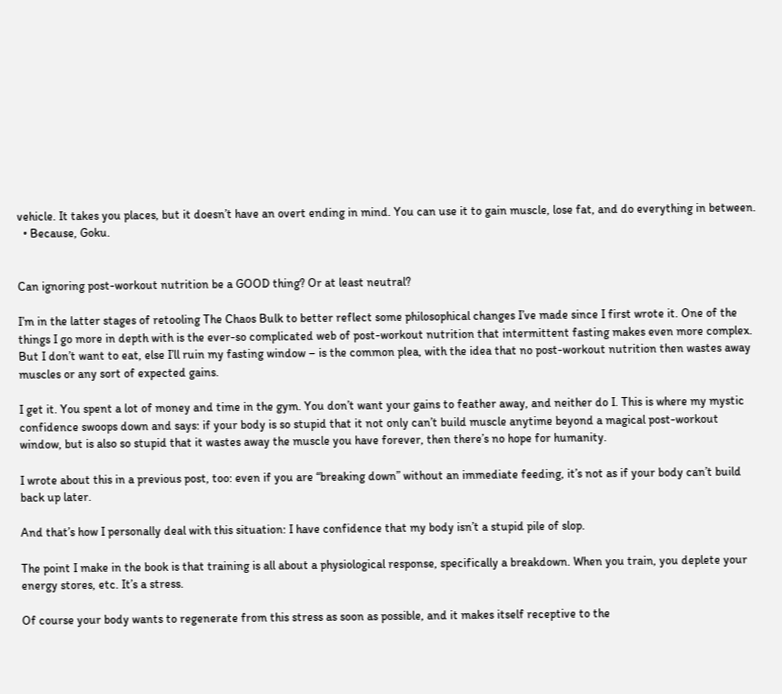vehicle. It takes you places, but it doesn’t have an overt ending in mind. You can use it to gain muscle, lose fat, and do everything in between.
  • Because, Goku.


Can ignoring post-workout nutrition be a GOOD thing? Or at least neutral?

I’m in the latter stages of retooling The Chaos Bulk to better reflect some philosophical changes I’ve made since I first wrote it. One of the things I go more in depth with is the ever-so complicated web of post-workout nutrition that intermittent fasting makes even more complex. But I don’t want to eat, else I’ll ruin my fasting window – is the common plea, with the idea that no post-workout nutrition then wastes away muscles or any sort of expected gains.

I get it. You spent a lot of money and time in the gym. You don’t want your gains to feather away, and neither do I. This is where my mystic confidence swoops down and says: if your body is so stupid that it not only can’t build muscle anytime beyond a magical post-workout window, but is also so stupid that it wastes away the muscle you have forever, then there’s no hope for humanity.

I wrote about this in a previous post, too: even if you are “breaking down” without an immediate feeding, it’s not as if your body can’t build back up later.

And that’s how I personally deal with this situation: I have confidence that my body isn’t a stupid pile of slop.

The point I make in the book is that training is all about a physiological response, specifically a breakdown. When you train, you deplete your energy stores, etc. It’s a stress.

Of course your body wants to regenerate from this stress as soon as possible, and it makes itself receptive to the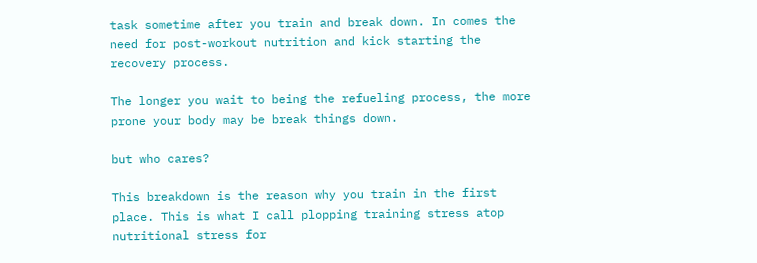task sometime after you train and break down. In comes the need for post-workout nutrition and kick starting the recovery process.

The longer you wait to being the refueling process, the more prone your body may be break things down.

but who cares?

This breakdown is the reason why you train in the first place. This is what I call plopping training stress atop nutritional stress for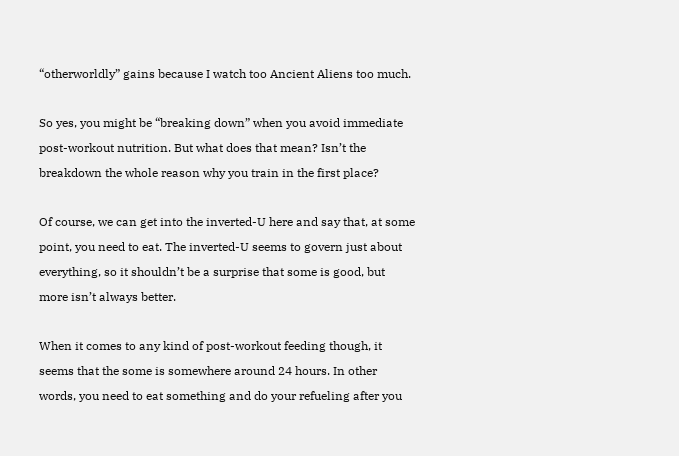“otherworldly” gains because I watch too Ancient Aliens too much.

So yes, you might be “breaking down” when you avoid immediate post-workout nutrition. But what does that mean? Isn’t the breakdown the whole reason why you train in the first place?

Of course, we can get into the inverted-U here and say that, at some point, you need to eat. The inverted-U seems to govern just about everything, so it shouldn’t be a surprise that some is good, but more isn’t always better.

When it comes to any kind of post-workout feeding though, it seems that the some is somewhere around 24 hours. In other words, you need to eat something and do your refueling after you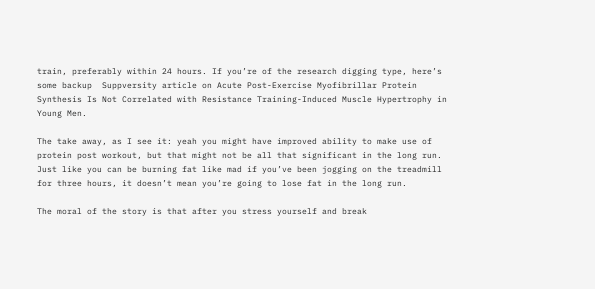train, preferably within 24 hours. If you’re of the research digging type, here’s some backup  Suppversity article on Acute Post-Exercise Myofibrillar Protein Synthesis Is Not Correlated with Resistance Training-Induced Muscle Hypertrophy in Young Men.

The take away, as I see it: yeah you might have improved ability to make use of protein post workout, but that might not be all that significant in the long run. Just like you can be burning fat like mad if you’ve been jogging on the treadmill for three hours, it doesn’t mean you’re going to lose fat in the long run.

The moral of the story is that after you stress yourself and break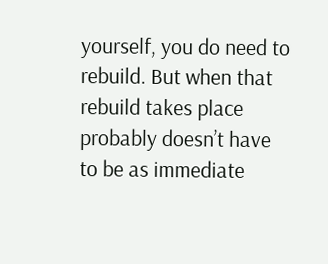yourself, you do need to rebuild. But when that rebuild takes place probably doesn’t have to be as immediate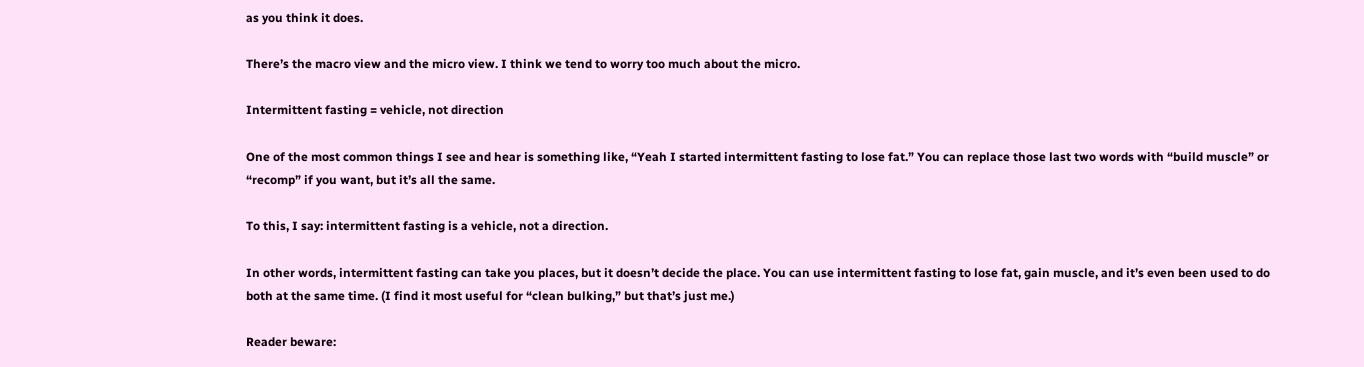as you think it does.

There’s the macro view and the micro view. I think we tend to worry too much about the micro.

Intermittent fasting = vehicle, not direction

One of the most common things I see and hear is something like, “Yeah I started intermittent fasting to lose fat.” You can replace those last two words with “build muscle” or “recomp” if you want, but it’s all the same.

To this, I say: intermittent fasting is a vehicle, not a direction.

In other words, intermittent fasting can take you places, but it doesn’t decide the place. You can use intermittent fasting to lose fat, gain muscle, and it’s even been used to do both at the same time. (I find it most useful for “clean bulking,” but that’s just me.)

Reader beware: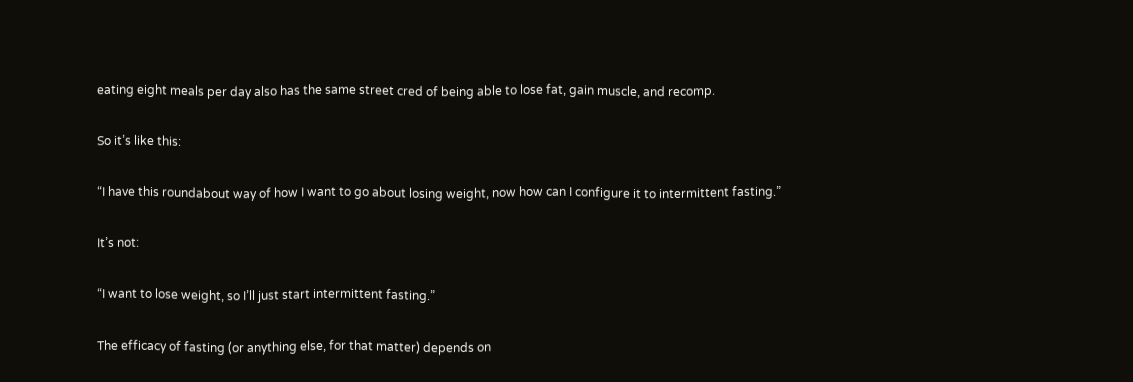eating eight meals per day also has the same street cred of being able to lose fat, gain muscle, and recomp.

So it’s like this:

“I have this roundabout way of how I want to go about losing weight, now how can I configure it to intermittent fasting.”

It’s not:

“I want to lose weight, so I’ll just start intermittent fasting.”

The efficacy of fasting (or anything else, for that matter) depends on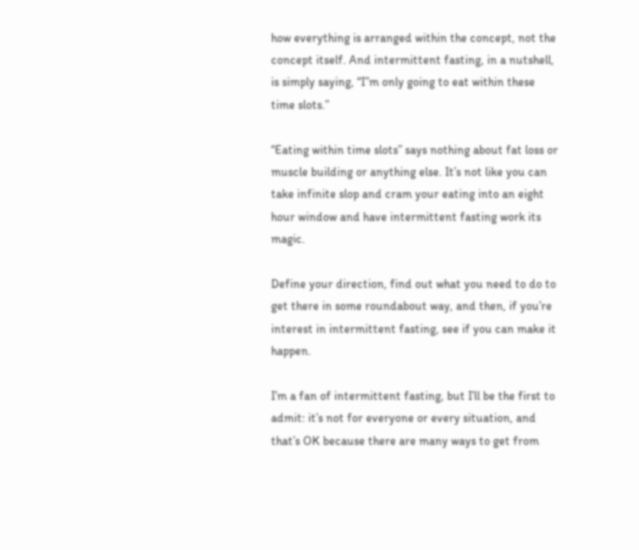how everything is arranged within the concept, not the concept itself. And intermittent fasting, in a nutshell, is simply saying, “I”m only going to eat within these time slots.”

“Eating within time slots” says nothing about fat loss or muscle building or anything else. It’s not like you can take infinite slop and cram your eating into an eight hour window and have intermittent fasting work its magic.

Define your direction, find out what you need to do to get there in some roundabout way, and then, if you’re interest in intermittent fasting, see if you can make it happen.

I’m a fan of intermittent fasting, but I’ll be the first to admit: it’s not for everyone or every situation, and that’s OK because there are many ways to get from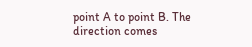point A to point B. The direction comes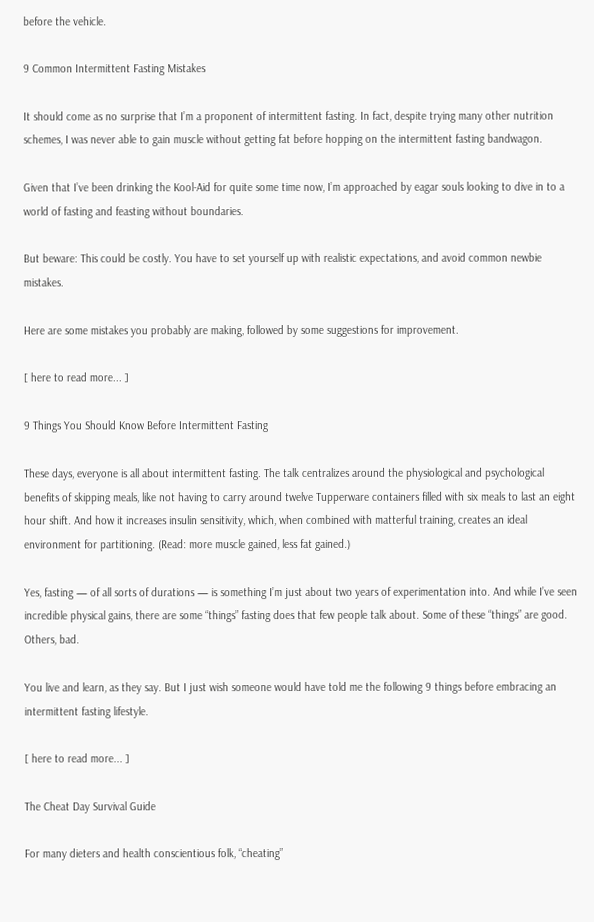before the vehicle.

9 Common Intermittent Fasting Mistakes

It should come as no surprise that I’m a proponent of intermittent fasting. In fact, despite trying many other nutrition schemes, I was never able to gain muscle without getting fat before hopping on the intermittent fasting bandwagon.

Given that I’ve been drinking the Kool-Aid for quite some time now, I’m approached by eagar souls looking to dive in to a world of fasting and feasting without boundaries.

But beware: This could be costly. You have to set yourself up with realistic expectations, and avoid common newbie mistakes.

Here are some mistakes you probably are making, followed by some suggestions for improvement.

[ here to read more... ]

9 Things You Should Know Before Intermittent Fasting

These days, everyone is all about intermittent fasting. The talk centralizes around the physiological and psychological benefits of skipping meals, like not having to carry around twelve Tupperware containers filled with six meals to last an eight hour shift. And how it increases insulin sensitivity, which, when combined with matterful training, creates an ideal environment for partitioning. (Read: more muscle gained, less fat gained.)

Yes, fasting — of all sorts of durations — is something I’m just about two years of experimentation into. And while I’ve seen incredible physical gains, there are some “things” fasting does that few people talk about. Some of these “things” are good. Others, bad.

You live and learn, as they say. But I just wish someone would have told me the following 9 things before embracing an intermittent fasting lifestyle.

[ here to read more... ]

The Cheat Day Survival Guide

For many dieters and health conscientious folk, “cheating”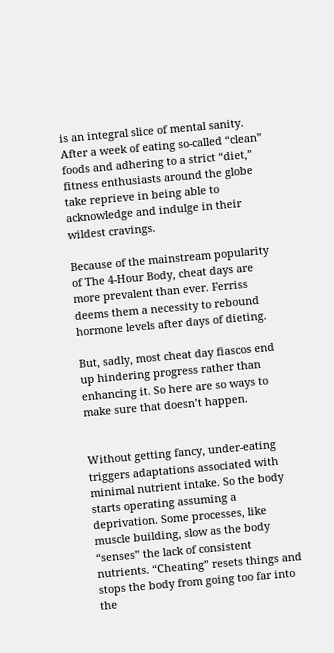is an integral slice of mental sanity. After a week of eating so-called “clean” foods and adhering to a strict “diet,” fitness enthusiasts around the globe take reprieve in being able to acknowledge and indulge in their wildest cravings.

Because of the mainstream popularity of The 4-Hour Body, cheat days are more prevalent than ever. Ferriss deems them a necessity to rebound hormone levels after days of dieting.

But, sadly, most cheat day fiascos end up hindering progress rather than enhancing it. So here are so ways to make sure that doesn’t happen.


Without getting fancy, under-eating triggers adaptations associated with minimal nutrient intake. So the body starts operating assuming a deprivation. Some processes, like muscle building, slow as the body “senses” the lack of consistent nutrients. “Cheating” resets things and stops the body from going too far into the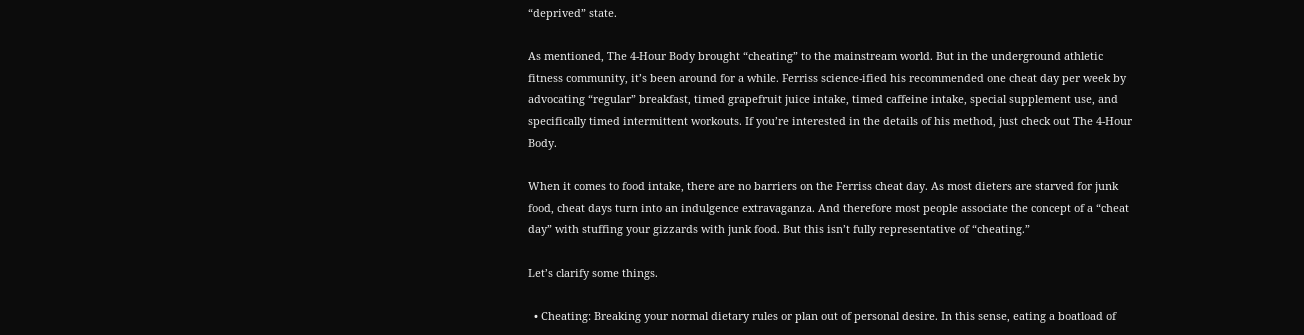“deprived” state.

As mentioned, The 4-Hour Body brought “cheating” to the mainstream world. But in the underground athletic fitness community, it’s been around for a while. Ferriss science-ified his recommended one cheat day per week by advocating “regular” breakfast, timed grapefruit juice intake, timed caffeine intake, special supplement use, and specifically timed intermittent workouts. If you’re interested in the details of his method, just check out The 4-Hour Body.

When it comes to food intake, there are no barriers on the Ferriss cheat day. As most dieters are starved for junk food, cheat days turn into an indulgence extravaganza. And therefore most people associate the concept of a “cheat day” with stuffing your gizzards with junk food. But this isn’t fully representative of “cheating.”

Let’s clarify some things.

  • Cheating: Breaking your normal dietary rules or plan out of personal desire. In this sense, eating a boatload of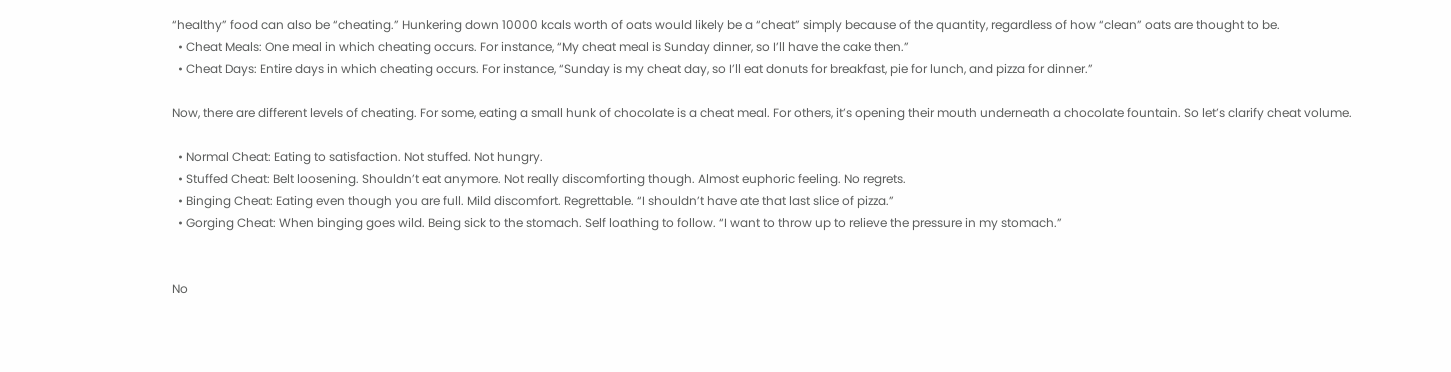“healthy” food can also be “cheating.” Hunkering down 10000 kcals worth of oats would likely be a “cheat” simply because of the quantity, regardless of how “clean” oats are thought to be.
  • Cheat Meals: One meal in which cheating occurs. For instance, “My cheat meal is Sunday dinner, so I’ll have the cake then.”
  • Cheat Days: Entire days in which cheating occurs. For instance, “Sunday is my cheat day, so I’ll eat donuts for breakfast, pie for lunch, and pizza for dinner.”

Now, there are different levels of cheating. For some, eating a small hunk of chocolate is a cheat meal. For others, it’s opening their mouth underneath a chocolate fountain. So let’s clarify cheat volume.

  • Normal Cheat: Eating to satisfaction. Not stuffed. Not hungry.
  • Stuffed Cheat: Belt loosening. Shouldn’t eat anymore. Not really discomforting though. Almost euphoric feeling. No regrets.
  • Binging Cheat: Eating even though you are full. Mild discomfort. Regrettable. “I shouldn’t have ate that last slice of pizza.”
  • Gorging Cheat: When binging goes wild. Being sick to the stomach. Self loathing to follow. “I want to throw up to relieve the pressure in my stomach.”


No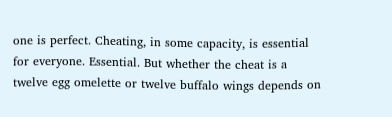one is perfect. Cheating, in some capacity, is essential for everyone. Essential. But whether the cheat is a twelve egg omelette or twelve buffalo wings depends on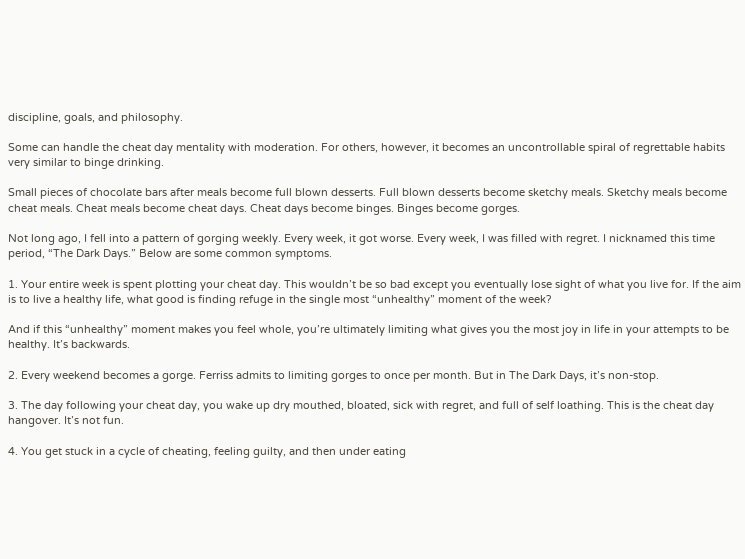discipline, goals, and philosophy.

Some can handle the cheat day mentality with moderation. For others, however, it becomes an uncontrollable spiral of regrettable habits very similar to binge drinking.

Small pieces of chocolate bars after meals become full blown desserts. Full blown desserts become sketchy meals. Sketchy meals become cheat meals. Cheat meals become cheat days. Cheat days become binges. Binges become gorges.

Not long ago, I fell into a pattern of gorging weekly. Every week, it got worse. Every week, I was filled with regret. I nicknamed this time period, “The Dark Days.” Below are some common symptoms.

1. Your entire week is spent plotting your cheat day. This wouldn’t be so bad except you eventually lose sight of what you live for. If the aim is to live a healthy life, what good is finding refuge in the single most “unhealthy” moment of the week?

And if this “unhealthy” moment makes you feel whole, you’re ultimately limiting what gives you the most joy in life in your attempts to be healthy. It’s backwards.

2. Every weekend becomes a gorge. Ferriss admits to limiting gorges to once per month. But in The Dark Days, it’s non-stop.

3. The day following your cheat day, you wake up dry mouthed, bloated, sick with regret, and full of self loathing. This is the cheat day hangover. It’s not fun.

4. You get stuck in a cycle of cheating, feeling guilty, and then under eating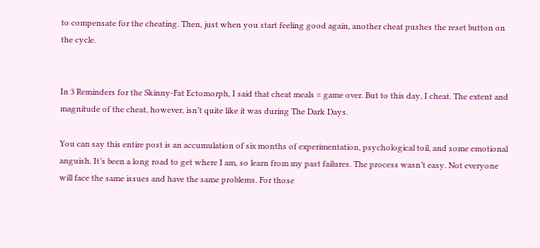to compensate for the cheating. Then, just when you start feeling good again, another cheat pushes the reset button on the cycle.


In 3 Reminders for the Skinny-Fat Ectomorph, I said that cheat meals = game over. But to this day, I cheat. The extent and magnitude of the cheat, however, isn’t quite like it was during The Dark Days.

You can say this entire post is an accumulation of six months of experimentation, psychological toil, and some emotional anguish. It’s been a long road to get where I am, so learn from my past failures. The process wasn’t easy. Not everyone will face the same issues and have the same problems. For those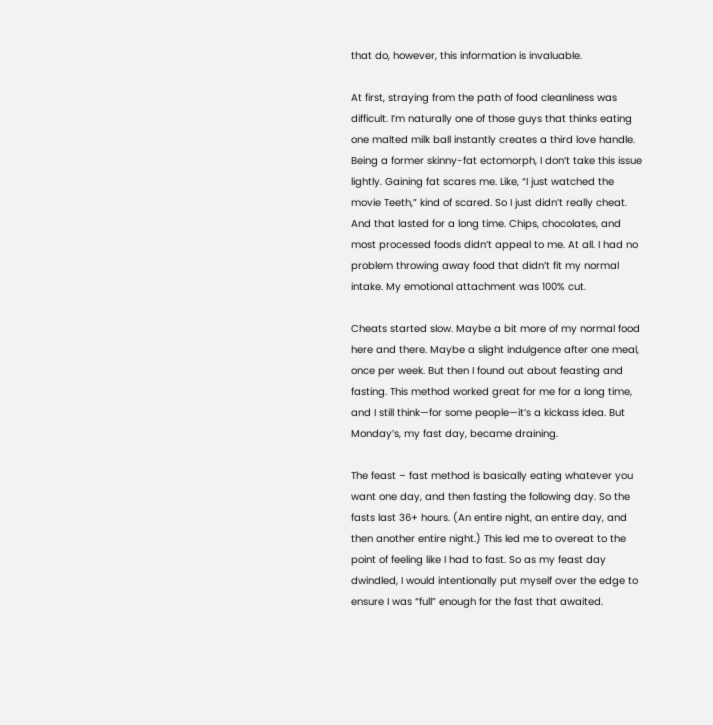that do, however, this information is invaluable.

At first, straying from the path of food cleanliness was difficult. I’m naturally one of those guys that thinks eating one malted milk ball instantly creates a third love handle. Being a former skinny-fat ectomorph, I don’t take this issue lightly. Gaining fat scares me. Like, “I just watched the movie Teeth,” kind of scared. So I just didn’t really cheat. And that lasted for a long time. Chips, chocolates, and most processed foods didn’t appeal to me. At all. I had no problem throwing away food that didn’t fit my normal intake. My emotional attachment was 100% cut.

Cheats started slow. Maybe a bit more of my normal food here and there. Maybe a slight indulgence after one meal, once per week. But then I found out about feasting and fasting. This method worked great for me for a long time, and I still think—for some people—it’s a kickass idea. But Monday’s, my fast day, became draining.

The feast – fast method is basically eating whatever you want one day, and then fasting the following day. So the fasts last 36+ hours. (An entire night, an entire day, and then another entire night.) This led me to overeat to the point of feeling like I had to fast. So as my feast day dwindled, I would intentionally put myself over the edge to ensure I was “full” enough for the fast that awaited.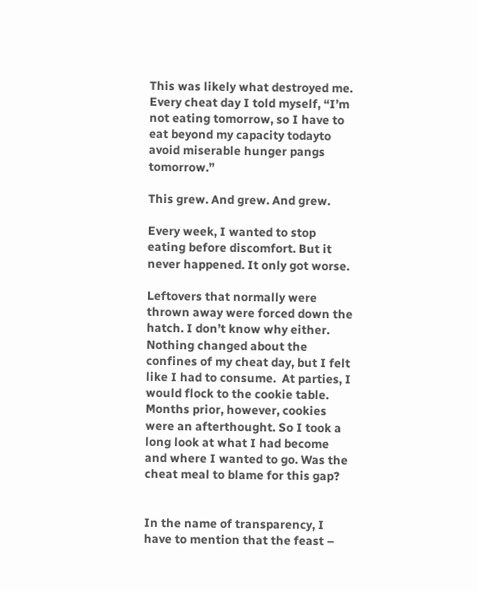This was likely what destroyed me. Every cheat day I told myself, “I’m not eating tomorrow, so I have to eat beyond my capacity todayto avoid miserable hunger pangs tomorrow.”

This grew. And grew. And grew.

Every week, I wanted to stop eating before discomfort. But it never happened. It only got worse.

Leftovers that normally were thrown away were forced down the hatch. I don’t know why either. Nothing changed about the confines of my cheat day, but I felt like I had to consume.  At parties, I would flock to the cookie table. Months prior, however, cookies were an afterthought. So I took a long look at what I had become and where I wanted to go. Was the cheat meal to blame for this gap?


In the name of transparency, I have to mention that the feast –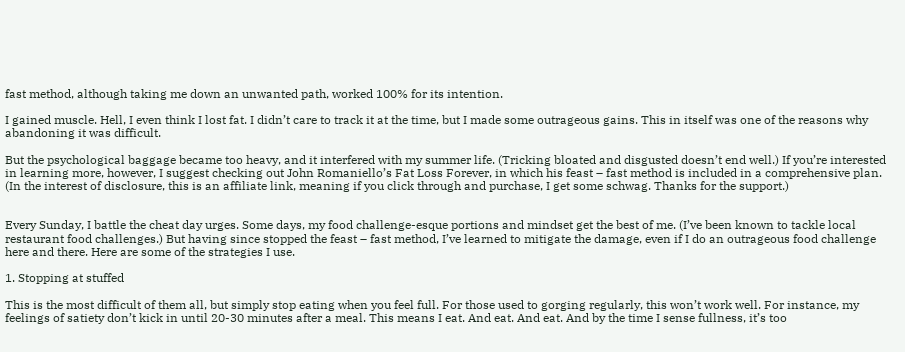fast method, although taking me down an unwanted path, worked 100% for its intention.

I gained muscle. Hell, I even think I lost fat. I didn’t care to track it at the time, but I made some outrageous gains. This in itself was one of the reasons why abandoning it was difficult.

But the psychological baggage became too heavy, and it interfered with my summer life. (Tricking bloated and disgusted doesn’t end well.) If you’re interested in learning more, however, I suggest checking out John Romaniello’s Fat Loss Forever, in which his feast – fast method is included in a comprehensive plan. (In the interest of disclosure, this is an affiliate link, meaning if you click through and purchase, I get some schwag. Thanks for the support.)


Every Sunday, I battle the cheat day urges. Some days, my food challenge-esque portions and mindset get the best of me. (I’ve been known to tackle local restaurant food challenges.) But having since stopped the feast – fast method, I’ve learned to mitigate the damage, even if I do an outrageous food challenge here and there. Here are some of the strategies I use.

1. Stopping at stuffed

This is the most difficult of them all, but simply stop eating when you feel full. For those used to gorging regularly, this won’t work well. For instance, my feelings of satiety don’t kick in until 20-30 minutes after a meal. This means I eat. And eat. And eat. And by the time I sense fullness, it’s too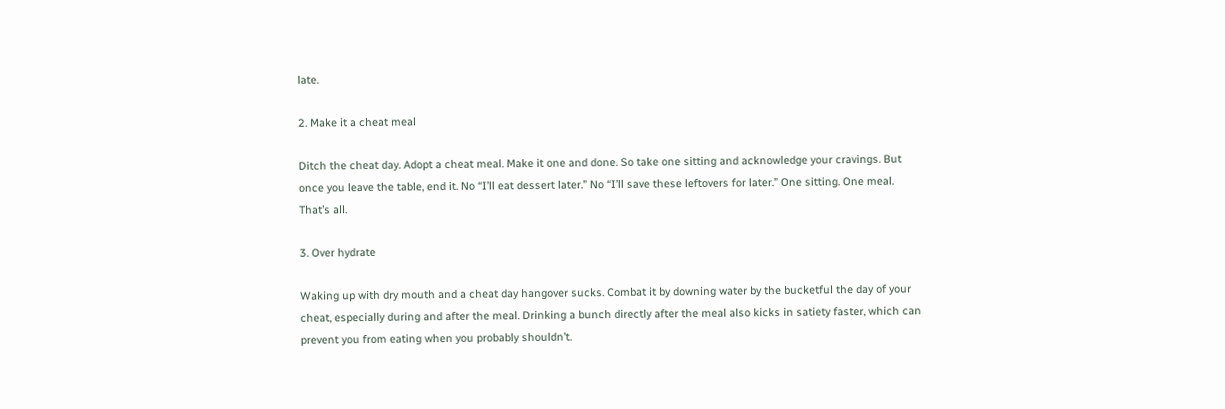late.

2. Make it a cheat meal

Ditch the cheat day. Adopt a cheat meal. Make it one and done. So take one sitting and acknowledge your cravings. But once you leave the table, end it. No “I’ll eat dessert later.” No “I’ll save these leftovers for later.” One sitting. One meal. That’s all.

3. Over hydrate

Waking up with dry mouth and a cheat day hangover sucks. Combat it by downing water by the bucketful the day of your cheat, especially during and after the meal. Drinking a bunch directly after the meal also kicks in satiety faster, which can prevent you from eating when you probably shouldn’t.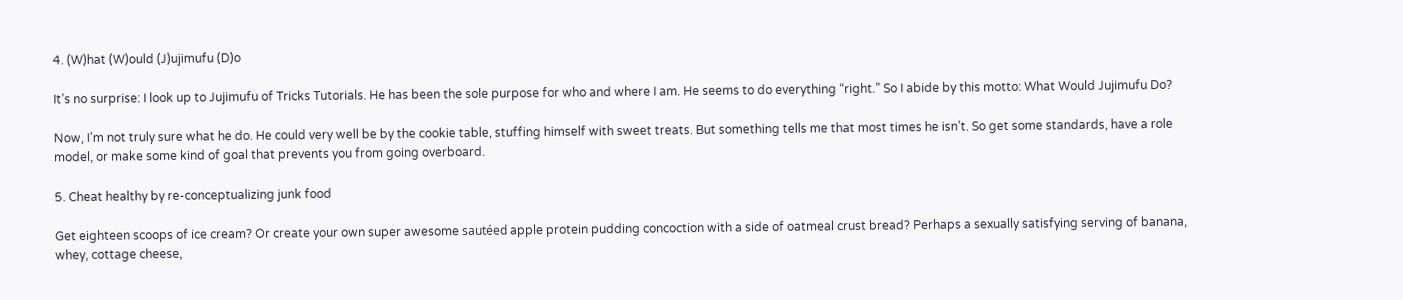4. (W)hat (W)ould (J)ujimufu (D)o

It’s no surprise: I look up to Jujimufu of Tricks Tutorials. He has been the sole purpose for who and where I am. He seems to do everything “right.” So I abide by this motto: What Would Jujimufu Do?

Now, I’m not truly sure what he do. He could very well be by the cookie table, stuffing himself with sweet treats. But something tells me that most times he isn’t. So get some standards, have a role model, or make some kind of goal that prevents you from going overboard.

5. Cheat healthy by re-conceptualizing junk food

Get eighteen scoops of ice cream? Or create your own super awesome sautéed apple protein pudding concoction with a side of oatmeal crust bread? Perhaps a sexually satisfying serving of banana, whey, cottage cheese,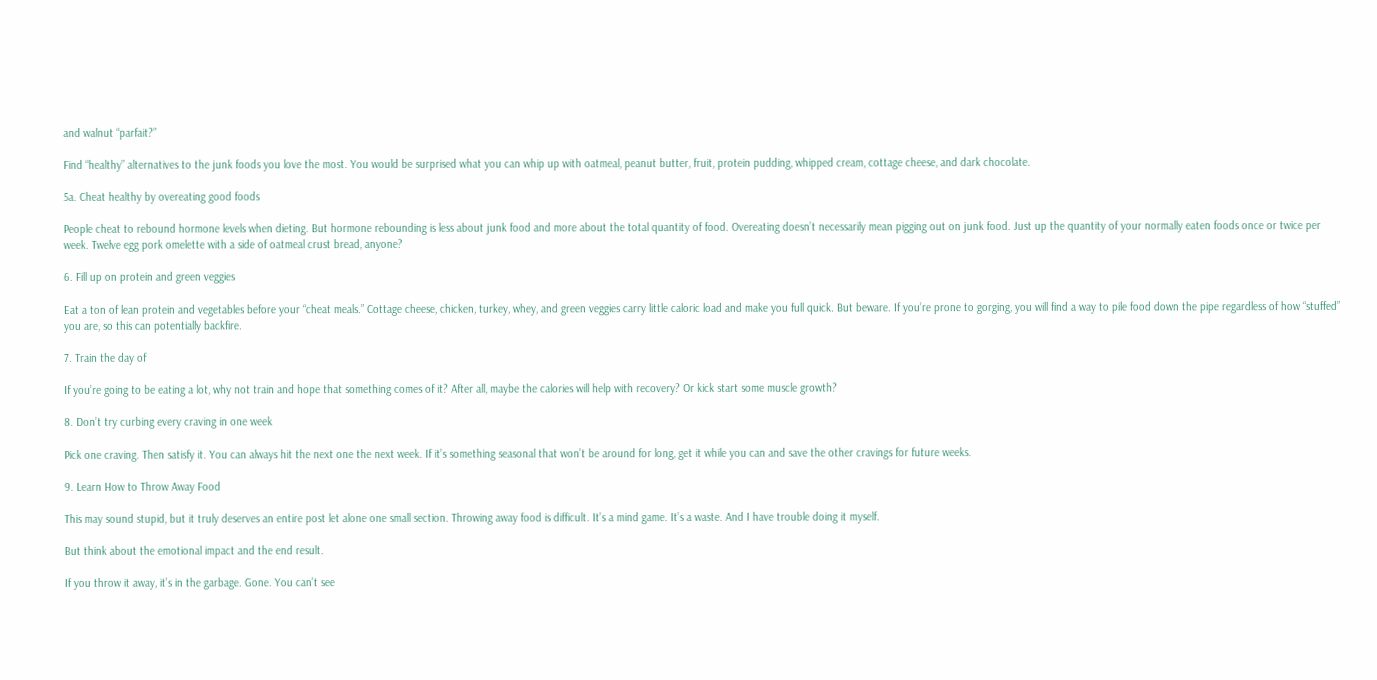and walnut “parfait?”

Find “healthy” alternatives to the junk foods you love the most. You would be surprised what you can whip up with oatmeal, peanut butter, fruit, protein pudding, whipped cream, cottage cheese, and dark chocolate.

5a. Cheat healthy by overeating good foods

People cheat to rebound hormone levels when dieting. But hormone rebounding is less about junk food and more about the total quantity of food. Overeating doesn’t necessarily mean pigging out on junk food. Just up the quantity of your normally eaten foods once or twice per week. Twelve egg pork omelette with a side of oatmeal crust bread, anyone?

6. Fill up on protein and green veggies

Eat a ton of lean protein and vegetables before your “cheat meals.” Cottage cheese, chicken, turkey, whey, and green veggies carry little caloric load and make you full quick. But beware. If you’re prone to gorging, you will find a way to pile food down the pipe regardless of how “stuffed” you are, so this can potentially backfire.

7. Train the day of

If you’re going to be eating a lot, why not train and hope that something comes of it? After all, maybe the calories will help with recovery? Or kick start some muscle growth?

8. Don’t try curbing every craving in one week

Pick one craving. Then satisfy it. You can always hit the next one the next week. If it’s something seasonal that won’t be around for long, get it while you can and save the other cravings for future weeks.

9. Learn How to Throw Away Food

This may sound stupid, but it truly deserves an entire post let alone one small section. Throwing away food is difficult. It’s a mind game. It’s a waste. And I have trouble doing it myself.

But think about the emotional impact and the end result.

If you throw it away, it’s in the garbage. Gone. You can’t see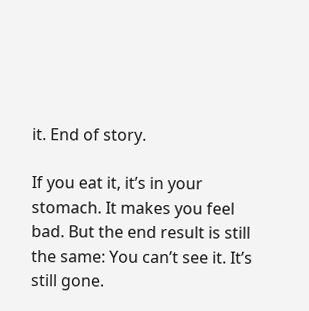it. End of story.

If you eat it, it’s in your stomach. It makes you feel bad. But the end result is still the same: You can’t see it. It’s still gone.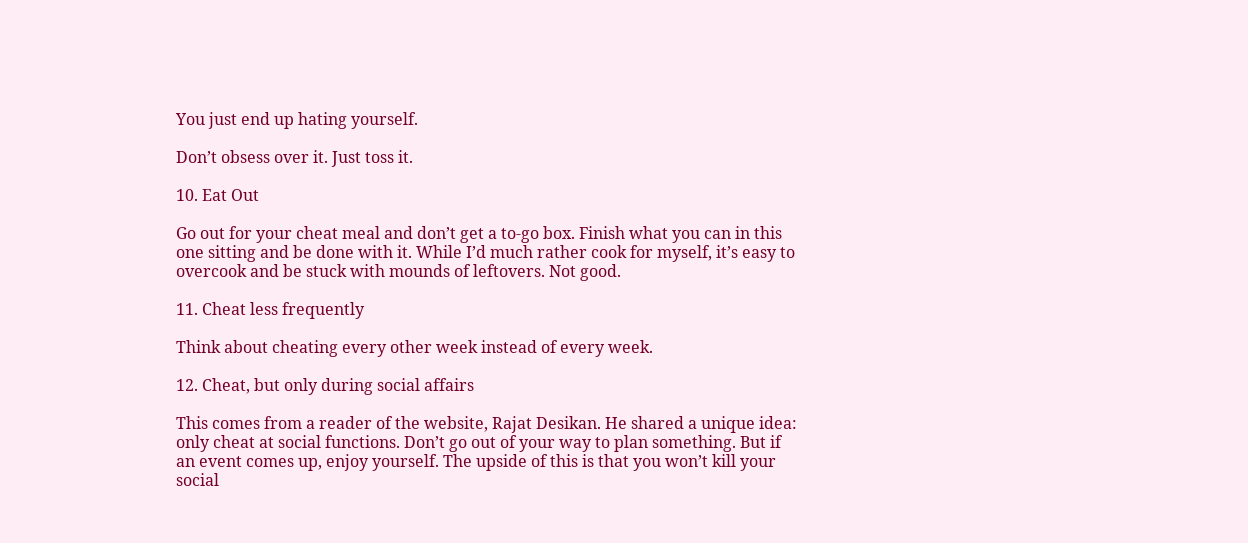You just end up hating yourself.

Don’t obsess over it. Just toss it.

10. Eat Out

Go out for your cheat meal and don’t get a to-go box. Finish what you can in this one sitting and be done with it. While I’d much rather cook for myself, it’s easy to overcook and be stuck with mounds of leftovers. Not good.

11. Cheat less frequently

Think about cheating every other week instead of every week.

12. Cheat, but only during social affairs

This comes from a reader of the website, Rajat Desikan. He shared a unique idea: only cheat at social functions. Don’t go out of your way to plan something. But if an event comes up, enjoy yourself. The upside of this is that you won’t kill your social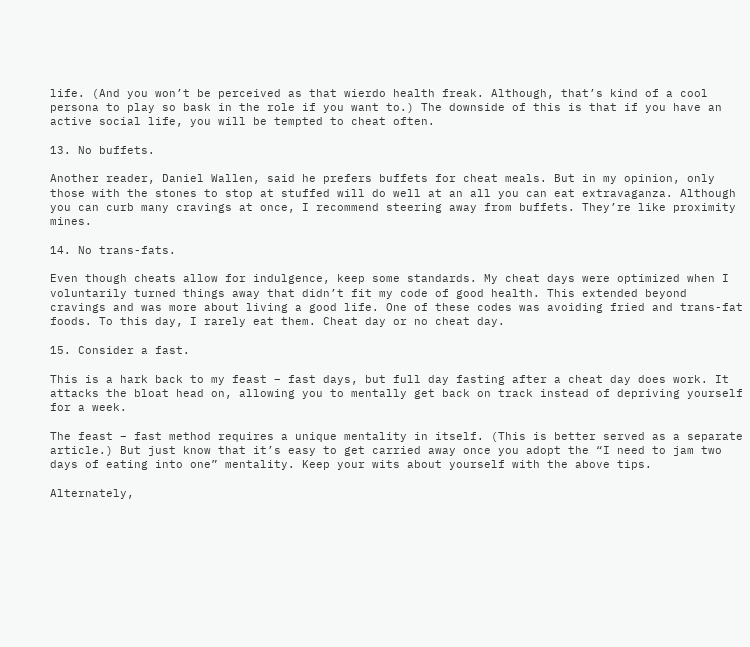life. (And you won’t be perceived as that wierdo health freak. Although, that’s kind of a cool persona to play so bask in the role if you want to.) The downside of this is that if you have an active social life, you will be tempted to cheat often.

13. No buffets.

Another reader, Daniel Wallen, said he prefers buffets for cheat meals. But in my opinion, only those with the stones to stop at stuffed will do well at an all you can eat extravaganza. Although you can curb many cravings at once, I recommend steering away from buffets. They’re like proximity mines.

14. No trans-fats.

Even though cheats allow for indulgence, keep some standards. My cheat days were optimized when I voluntarily turned things away that didn’t fit my code of good health. This extended beyond cravings and was more about living a good life. One of these codes was avoiding fried and trans-fat foods. To this day, I rarely eat them. Cheat day or no cheat day.

15. Consider a fast.

This is a hark back to my feast – fast days, but full day fasting after a cheat day does work. It attacks the bloat head on, allowing you to mentally get back on track instead of depriving yourself for a week.

The feast – fast method requires a unique mentality in itself. (This is better served as a separate article.) But just know that it’s easy to get carried away once you adopt the “I need to jam two days of eating into one” mentality. Keep your wits about yourself with the above tips.

Alternately,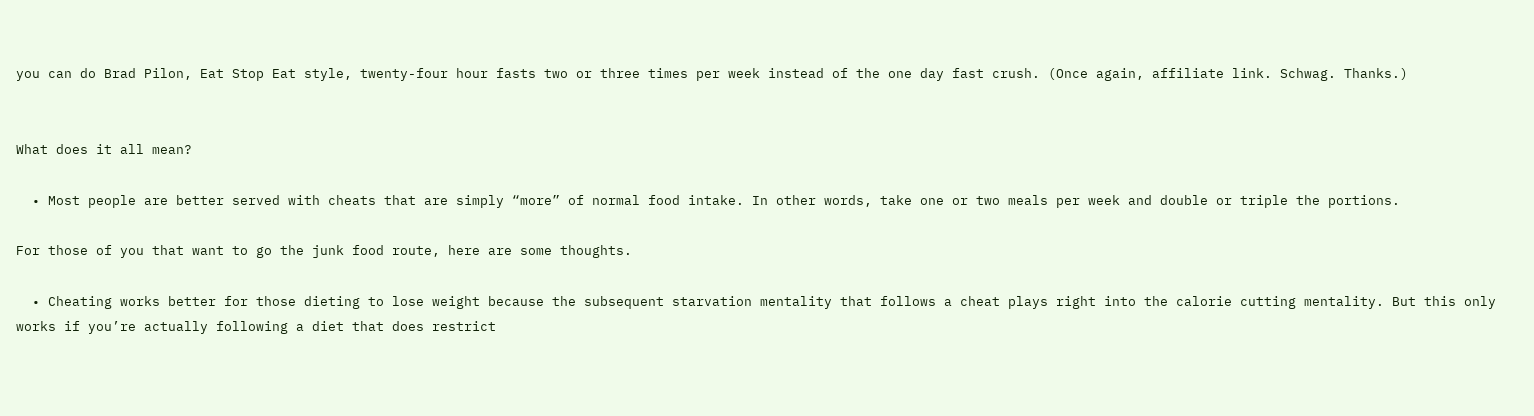you can do Brad Pilon, Eat Stop Eat style, twenty-four hour fasts two or three times per week instead of the one day fast crush. (Once again, affiliate link. Schwag. Thanks.)


What does it all mean?

  • Most people are better served with cheats that are simply “more” of normal food intake. In other words, take one or two meals per week and double or triple the portions.

For those of you that want to go the junk food route, here are some thoughts.

  • Cheating works better for those dieting to lose weight because the subsequent starvation mentality that follows a cheat plays right into the calorie cutting mentality. But this only works if you’re actually following a diet that does restrict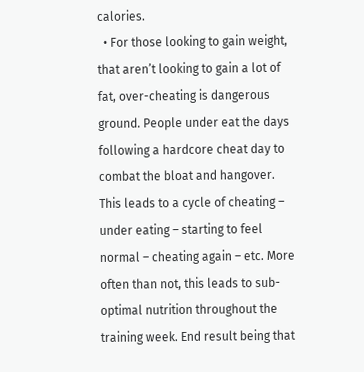calories.
  • For those looking to gain weight, that aren’t looking to gain a lot of fat, over-cheating is dangerous ground. People under eat the days following a hardcore cheat day to combat the bloat and hangover. This leads to a cycle of cheating – under eating – starting to feel normal – cheating again – etc. More often than not, this leads to sub-optimal nutrition throughout the training week. End result being that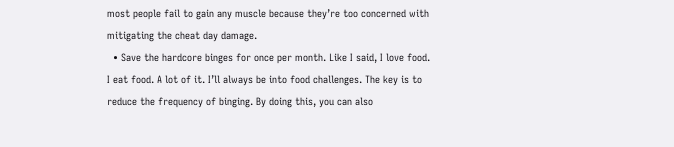most people fail to gain any muscle because they’re too concerned with mitigating the cheat day damage.
  • Save the hardcore binges for once per month. Like I said, I love food. I eat food. A lot of it. I’ll always be into food challenges. The key is to reduce the frequency of binging. By doing this, you can also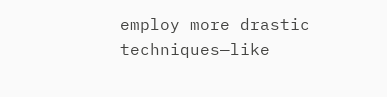employ more drastic techniques—like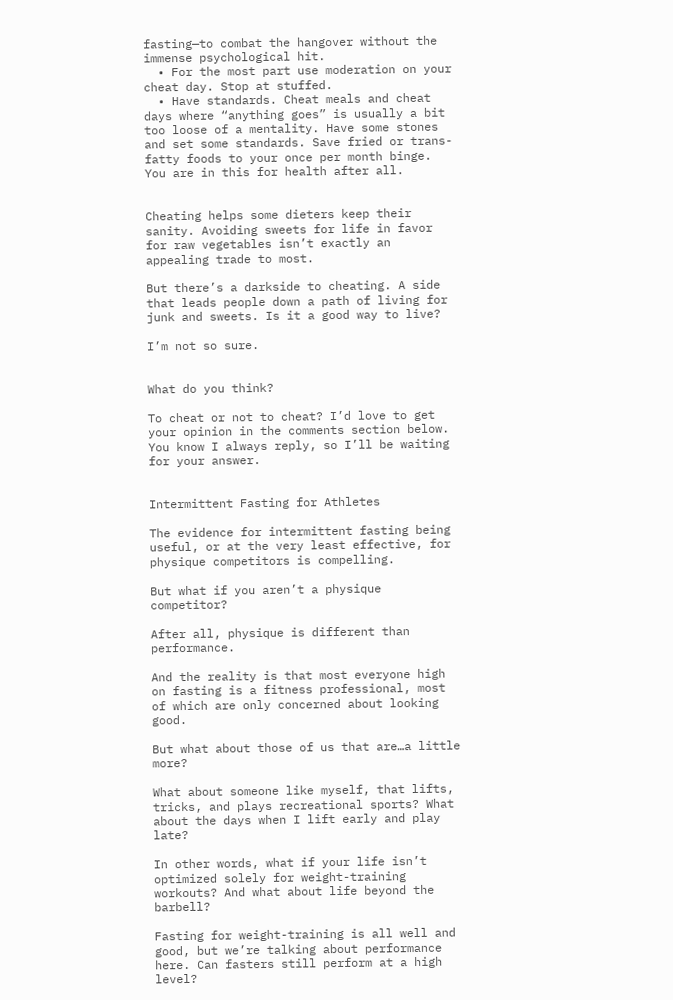fasting—to combat the hangover without the immense psychological hit.
  • For the most part use moderation on your cheat day. Stop at stuffed.
  • Have standards. Cheat meals and cheat days where “anything goes” is usually a bit too loose of a mentality. Have some stones and set some standards. Save fried or trans-fatty foods to your once per month binge. You are in this for health after all.


Cheating helps some dieters keep their sanity. Avoiding sweets for life in favor for raw vegetables isn’t exactly an appealing trade to most.

But there’s a darkside to cheating. A side that leads people down a path of living for junk and sweets. Is it a good way to live?

I’m not so sure.


What do you think?

To cheat or not to cheat? I’d love to get your opinion in the comments section below. You know I always reply, so I’ll be waiting for your answer.


Intermittent Fasting for Athletes

The evidence for intermittent fasting being useful, or at the very least effective, for physique competitors is compelling.

But what if you aren’t a physique competitor?

After all, physique is different than performance.

And the reality is that most everyone high on fasting is a fitness professional, most of which are only concerned about looking good.

But what about those of us that are…a little more?

What about someone like myself, that lifts, tricks, and plays recreational sports? What about the days when I lift early and play late?

In other words, what if your life isn’t optimized solely for weight-training workouts? And what about life beyond the barbell?

Fasting for weight-training is all well and good, but we’re talking about performance here. Can fasters still perform at a high level?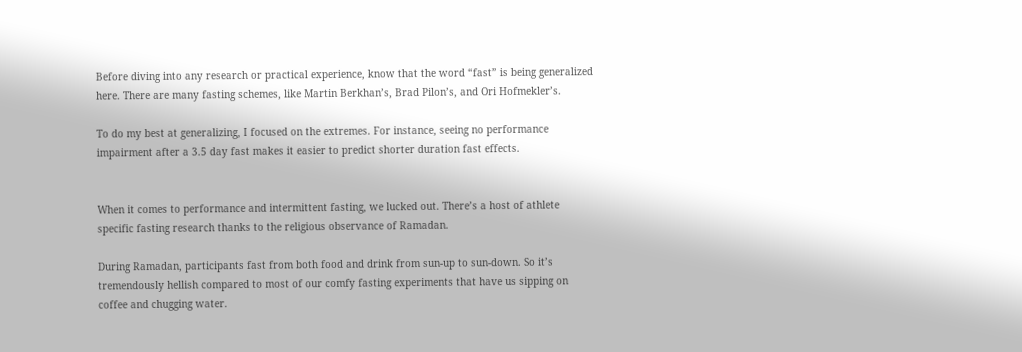Before diving into any research or practical experience, know that the word “fast” is being generalized here. There are many fasting schemes, like Martin Berkhan’s, Brad Pilon’s, and Ori Hofmekler’s.

To do my best at generalizing, I focused on the extremes. For instance, seeing no performance impairment after a 3.5 day fast makes it easier to predict shorter duration fast effects.


When it comes to performance and intermittent fasting, we lucked out. There’s a host of athlete specific fasting research thanks to the religious observance of Ramadan.

During Ramadan, participants fast from both food and drink from sun-up to sun-down. So it’s tremendously hellish compared to most of our comfy fasting experiments that have us sipping on coffee and chugging water.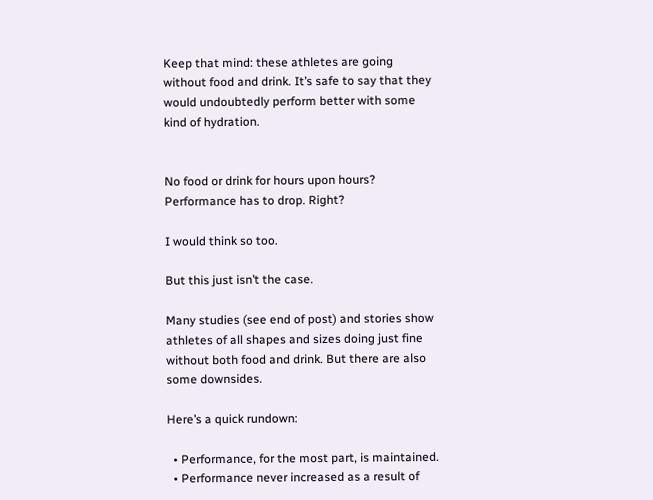Keep that mind: these athletes are going without food and drink. It’s safe to say that they would undoubtedly perform better with some kind of hydration.


No food or drink for hours upon hours? Performance has to drop. Right?

I would think so too.

But this just isn’t the case.

Many studies (see end of post) and stories show athletes of all shapes and sizes doing just fine without both food and drink. But there are also some downsides.

Here’s a quick rundown:

  • Performance, for the most part, is maintained.
  • Performance never increased as a result of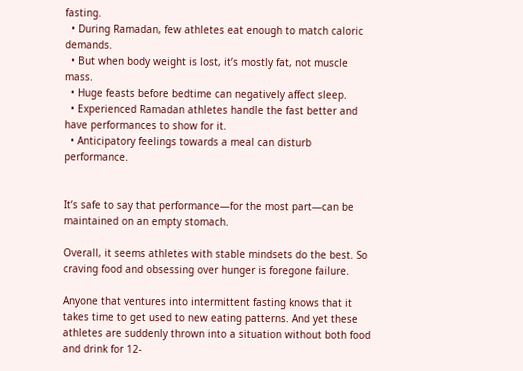fasting.
  • During Ramadan, few athletes eat enough to match caloric demands.
  • But when body weight is lost, it’s mostly fat, not muscle mass.
  • Huge feasts before bedtime can negatively affect sleep.
  • Experienced Ramadan athletes handle the fast better and have performances to show for it.
  • Anticipatory feelings towards a meal can disturb performance.


It’s safe to say that performance—for the most part—can be maintained on an empty stomach.

Overall, it seems athletes with stable mindsets do the best. So craving food and obsessing over hunger is foregone failure.

Anyone that ventures into intermittent fasting knows that it takes time to get used to new eating patterns. And yet these athletes are suddenly thrown into a situation without both food and drink for 12-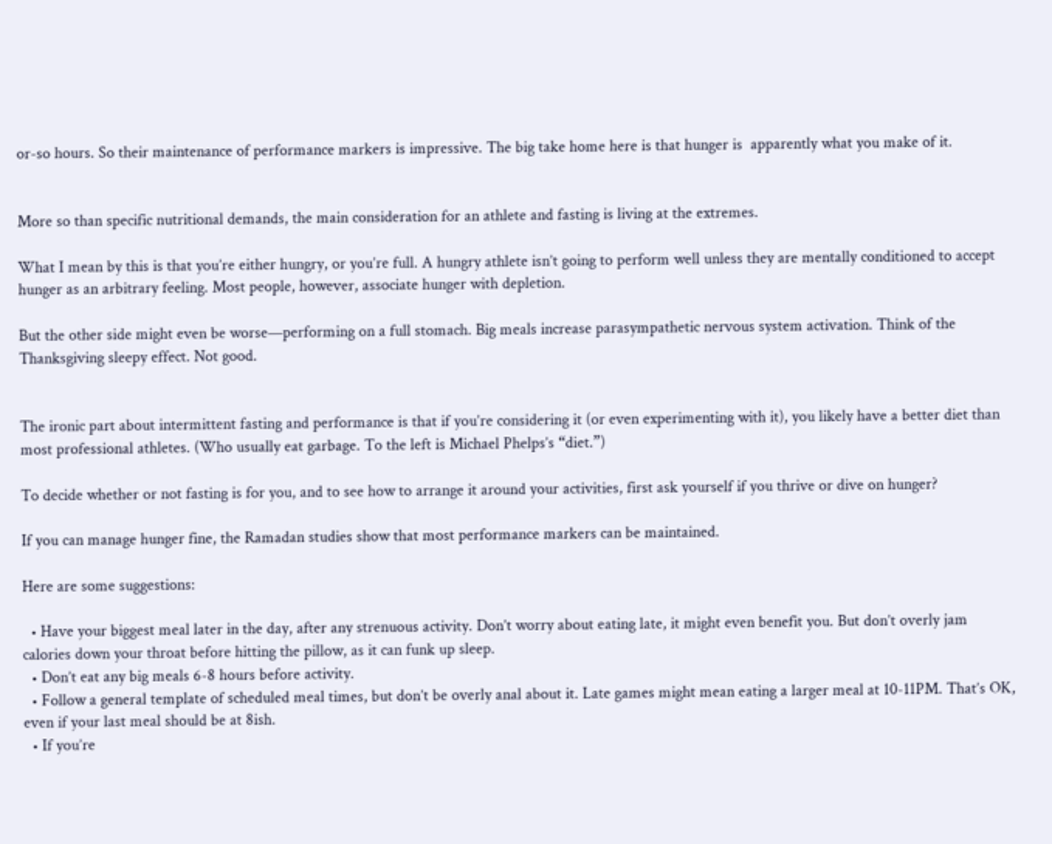or-so hours. So their maintenance of performance markers is impressive. The big take home here is that hunger is  apparently what you make of it.


More so than specific nutritional demands, the main consideration for an athlete and fasting is living at the extremes.

What I mean by this is that you’re either hungry, or you’re full. A hungry athlete isn’t going to perform well unless they are mentally conditioned to accept hunger as an arbitrary feeling. Most people, however, associate hunger with depletion.

But the other side might even be worse—performing on a full stomach. Big meals increase parasympathetic nervous system activation. Think of the Thanksgiving sleepy effect. Not good.


The ironic part about intermittent fasting and performance is that if you’re considering it (or even experimenting with it), you likely have a better diet than most professional athletes. (Who usually eat garbage. To the left is Michael Phelps’s “diet.”)

To decide whether or not fasting is for you, and to see how to arrange it around your activities, first ask yourself if you thrive or dive on hunger?

If you can manage hunger fine, the Ramadan studies show that most performance markers can be maintained.

Here are some suggestions:

  • Have your biggest meal later in the day, after any strenuous activity. Don’t worry about eating late, it might even benefit you. But don’t overly jam calories down your throat before hitting the pillow, as it can funk up sleep.
  • Don’t eat any big meals 6-8 hours before activity.
  • Follow a general template of scheduled meal times, but don’t be overly anal about it. Late games might mean eating a larger meal at 10-11PM. That’s OK, even if your last meal should be at 8ish.
  • If you’re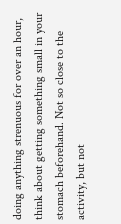doing anything strenuous for over an hour, think about getting something small in your stomach beforehand. Not so close to the activity, but not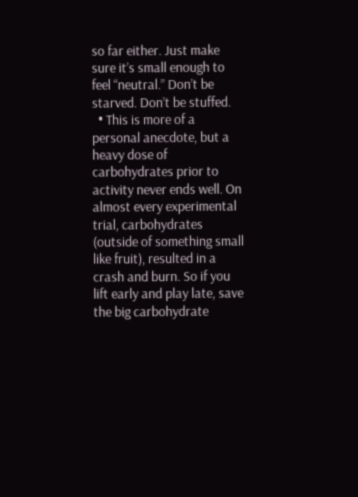so far either. Just make sure it’s small enough to feel “neutral.” Don’t be starved. Don’t be stuffed.
  • This is more of a personal anecdote, but a heavy dose of carbohydrates prior to activity never ends well. On almost every experimental trial, carbohydrates (outside of something small like fruit), resulted in a crash and burn. So if you lift early and play late, save the big carbohydrate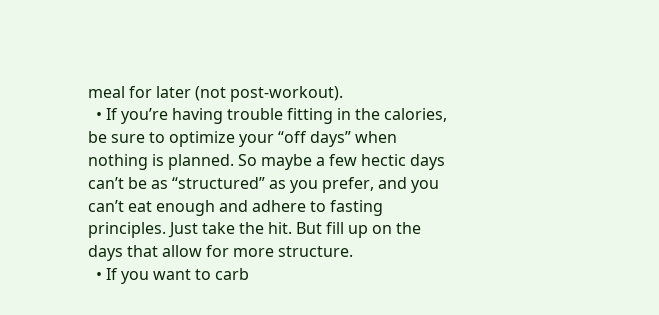meal for later (not post-workout).
  • If you’re having trouble fitting in the calories, be sure to optimize your “off days” when nothing is planned. So maybe a few hectic days can’t be as “structured” as you prefer, and you can’t eat enough and adhere to fasting principles. Just take the hit. But fill up on the days that allow for more structure.
  • If you want to carb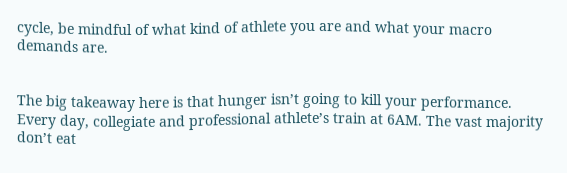cycle, be mindful of what kind of athlete you are and what your macro demands are.


The big takeaway here is that hunger isn’t going to kill your performance. Every day, collegiate and professional athlete’s train at 6AM. The vast majority don’t eat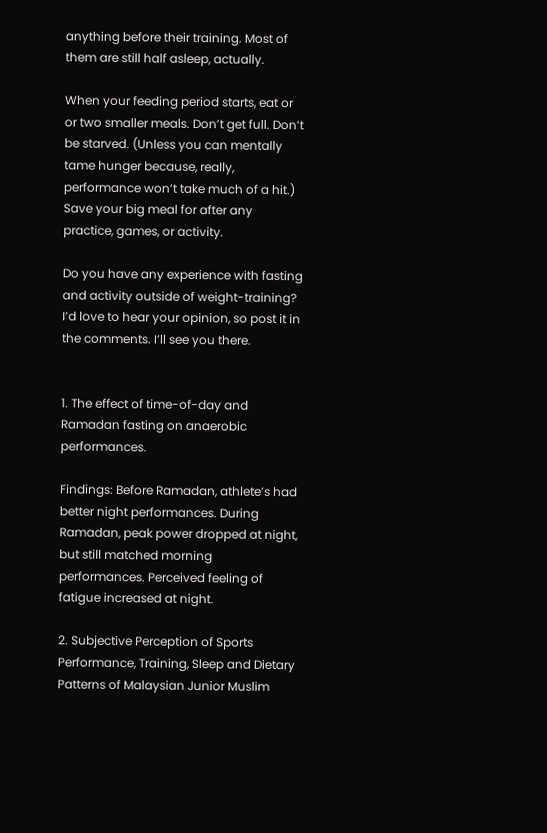anything before their training. Most of them are still half asleep, actually.

When your feeding period starts, eat or or two smaller meals. Don’t get full. Don’t be starved. (Unless you can mentally tame hunger because, really, performance won’t take much of a hit.)  Save your big meal for after any practice, games, or activity.

Do you have any experience with fasting and activity outside of weight-training? I’d love to hear your opinion, so post it in the comments. I’ll see you there.


1. The effect of time-of-day and Ramadan fasting on anaerobic performances.

Findings: Before Ramadan, athlete’s had better night performances. During Ramadan, peak power dropped at night, but still matched morning performances. Perceived feeling of fatigue increased at night.

2. Subjective Perception of Sports Performance, Training, Sleep and Dietary Patterns of Malaysian Junior Muslim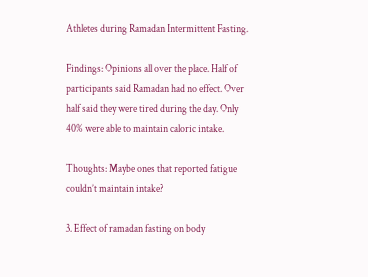Athletes during Ramadan Intermittent Fasting.

Findings: Opinions all over the place. Half of participants said Ramadan had no effect. Over half said they were tired during the day. Only 40% were able to maintain caloric intake.

Thoughts: Maybe ones that reported fatigue couldn’t maintain intake?

3. Effect of ramadan fasting on body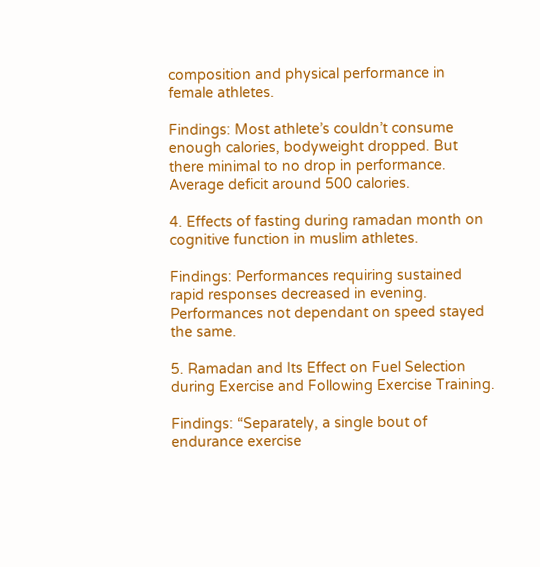composition and physical performance in female athletes.

Findings: Most athlete’s couldn’t consume enough calories, bodyweight dropped. But there minimal to no drop in performance. Average deficit around 500 calories.

4. Effects of fasting during ramadan month on cognitive function in muslim athletes.

Findings: Performances requiring sustained rapid responses decreased in evening. Performances not dependant on speed stayed the same.

5. Ramadan and Its Effect on Fuel Selection during Exercise and Following Exercise Training.

Findings: “Separately, a single bout of endurance exercise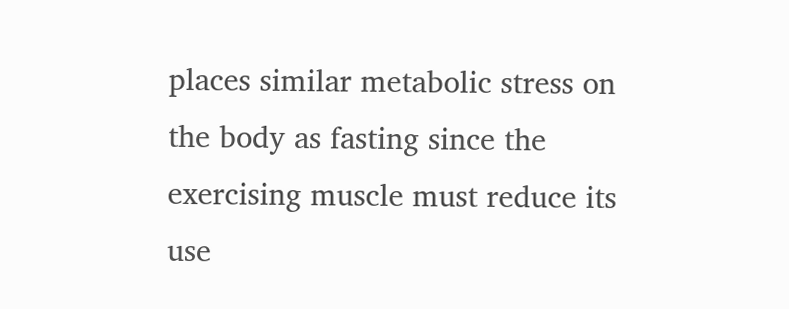places similar metabolic stress on the body as fasting since the exercising muscle must reduce its use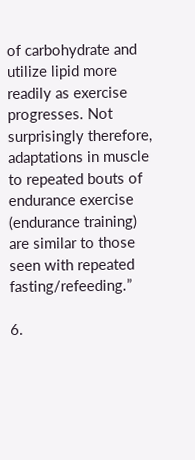of carbohydrate and utilize lipid more readily as exercise progresses. Not surprisingly therefore, adaptations in muscle to repeated bouts of endurance exercise (endurance training) are similar to those seen with repeated fasting/refeeding.”

6.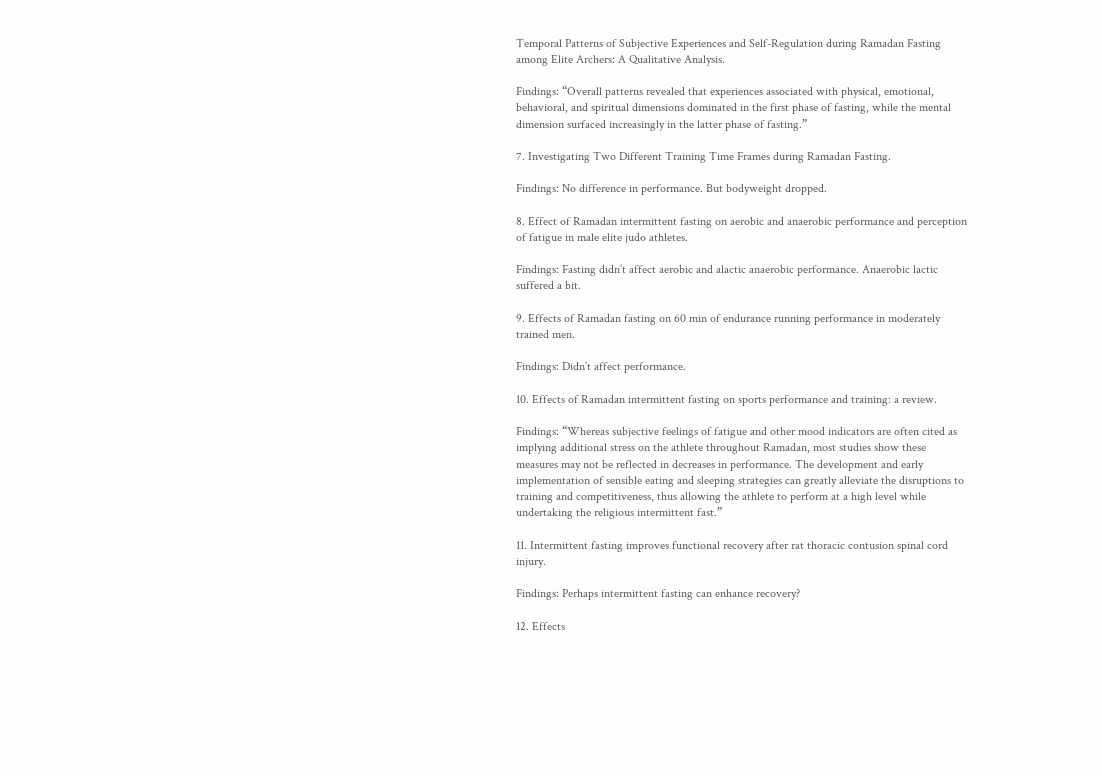Temporal Patterns of Subjective Experiences and Self-Regulation during Ramadan Fasting among Elite Archers: A Qualitative Analysis.

Findings: “Overall patterns revealed that experiences associated with physical, emotional, behavioral, and spiritual dimensions dominated in the first phase of fasting, while the mental dimension surfaced increasingly in the latter phase of fasting.”

7. Investigating Two Different Training Time Frames during Ramadan Fasting.

Findings: No difference in performance. But bodyweight dropped.

8. Effect of Ramadan intermittent fasting on aerobic and anaerobic performance and perception of fatigue in male elite judo athletes.

Findings: Fasting didn’t affect aerobic and alactic anaerobic performance. Anaerobic lactic suffered a bit.

9. Effects of Ramadan fasting on 60 min of endurance running performance in moderately trained men.

Findings: Didn’t affect performance.

10. Effects of Ramadan intermittent fasting on sports performance and training: a review.

Findings: “Whereas subjective feelings of fatigue and other mood indicators are often cited as implying additional stress on the athlete throughout Ramadan, most studies show these measures may not be reflected in decreases in performance. The development and early implementation of sensible eating and sleeping strategies can greatly alleviate the disruptions to training and competitiveness, thus allowing the athlete to perform at a high level while undertaking the religious intermittent fast.”

11. Intermittent fasting improves functional recovery after rat thoracic contusion spinal cord injury.

Findings: Perhaps intermittent fasting can enhance recovery?

12. Effects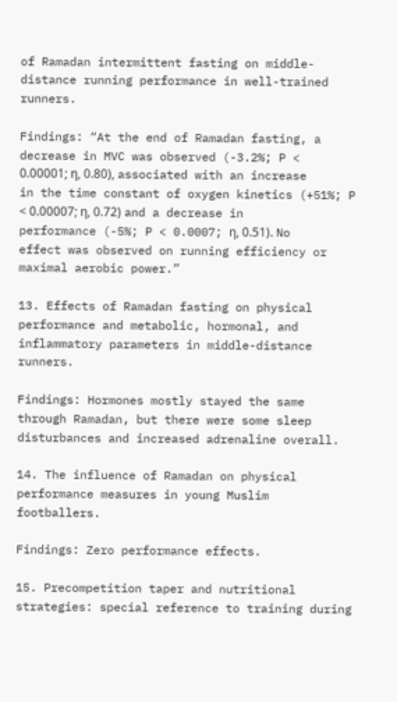of Ramadan intermittent fasting on middle-distance running performance in well-trained runners.

Findings: “At the end of Ramadan fasting, a decrease in MVC was observed (-3.2%; P < 0.00001; η, 0.80), associated with an increase in the time constant of oxygen kinetics (+51%; P < 0.00007; η, 0.72) and a decrease in performance (-5%; P < 0.0007; η, 0.51). No effect was observed on running efficiency or maximal aerobic power.”

13. Effects of Ramadan fasting on physical performance and metabolic, hormonal, and inflammatory parameters in middle-distance runners.

Findings: Hormones mostly stayed the same through Ramadan, but there were some sleep disturbances and increased adrenaline overall.

14. The influence of Ramadan on physical performance measures in young Muslim footballers.

Findings: Zero performance effects.

15. Precompetition taper and nutritional strategies: special reference to training during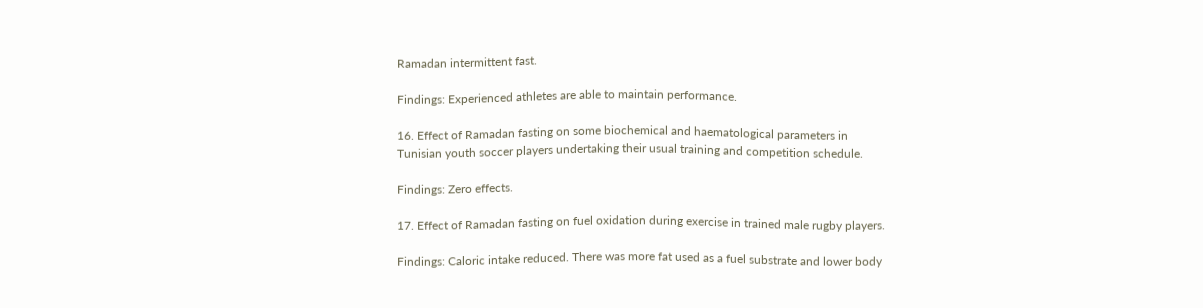Ramadan intermittent fast.

Findings: Experienced athletes are able to maintain performance.

16. Effect of Ramadan fasting on some biochemical and haematological parameters in Tunisian youth soccer players undertaking their usual training and competition schedule.

Findings: Zero effects.

17. Effect of Ramadan fasting on fuel oxidation during exercise in trained male rugby players.

Findings: Caloric intake reduced. There was more fat used as a fuel substrate and lower body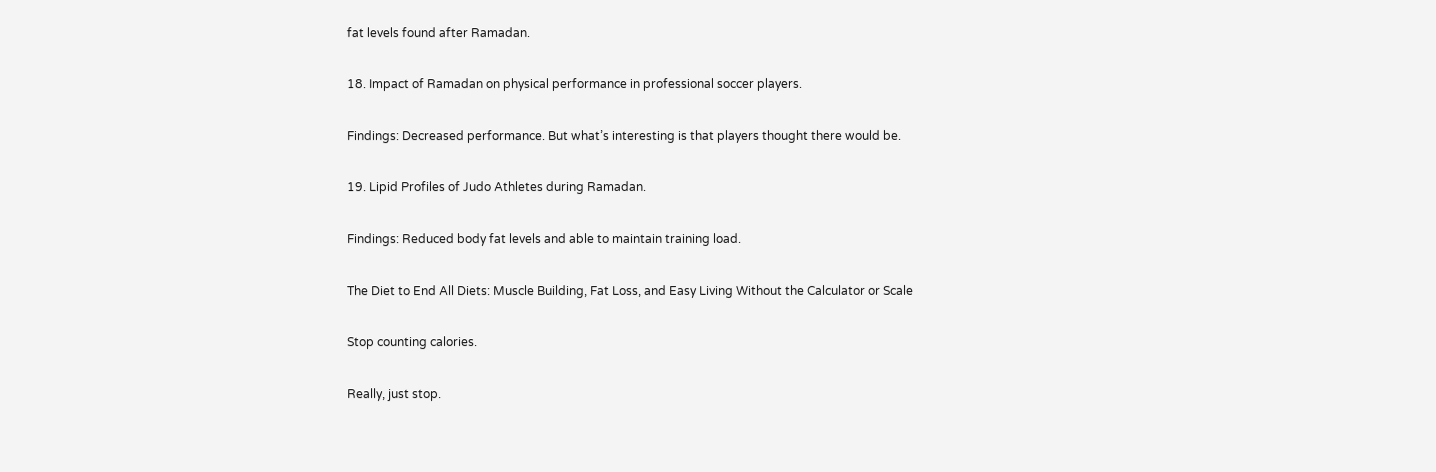fat levels found after Ramadan.

18. Impact of Ramadan on physical performance in professional soccer players.

Findings: Decreased performance. But what’s interesting is that players thought there would be.

19. Lipid Profiles of Judo Athletes during Ramadan.

Findings: Reduced body fat levels and able to maintain training load.

The Diet to End All Diets: Muscle Building, Fat Loss, and Easy Living Without the Calculator or Scale

Stop counting calories.

Really, just stop.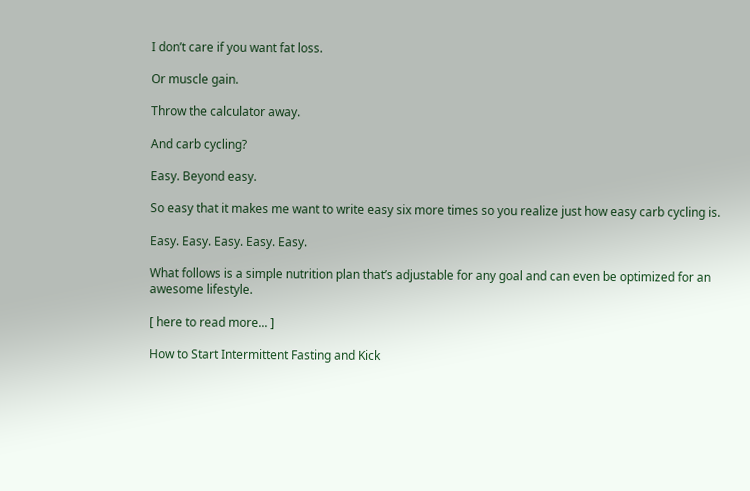I don’t care if you want fat loss.

Or muscle gain.

Throw the calculator away.

And carb cycling?

Easy. Beyond easy.

So easy that it makes me want to write easy six more times so you realize just how easy carb cycling is.

Easy. Easy. Easy. Easy. Easy.

What follows is a simple nutrition plan that’s adjustable for any goal and can even be optimized for an awesome lifestyle.

[ here to read more... ]

How to Start Intermittent Fasting and Kick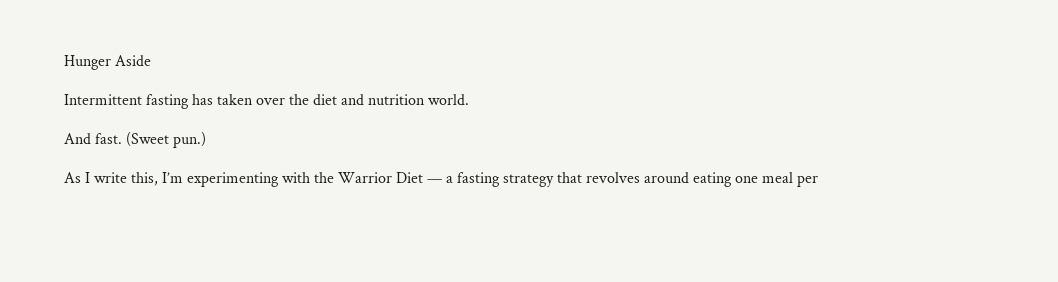Hunger Aside

Intermittent fasting has taken over the diet and nutrition world.

And fast. (Sweet pun.)

As I write this, I’m experimenting with the Warrior Diet — a fasting strategy that revolves around eating one meal per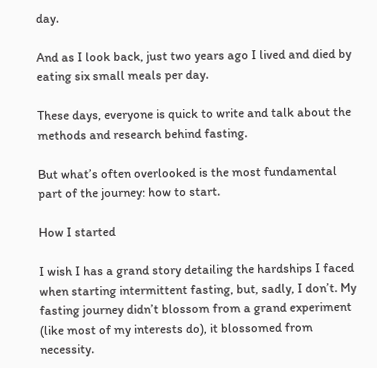day.

And as I look back, just two years ago I lived and died by eating six small meals per day.

These days, everyone is quick to write and talk about the methods and research behind fasting.

But what’s often overlooked is the most fundamental part of the journey: how to start.

How I started

I wish I has a grand story detailing the hardships I faced when starting intermittent fasting, but, sadly, I don’t. My fasting journey didn’t blossom from a grand experiment (like most of my interests do), it blossomed from necessity.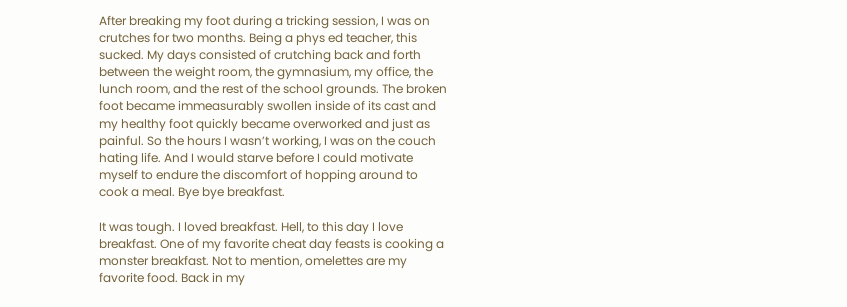After breaking my foot during a tricking session, I was on crutches for two months. Being a phys ed teacher, this sucked. My days consisted of crutching back and forth between the weight room, the gymnasium, my office, the lunch room, and the rest of the school grounds. The broken foot became immeasurably swollen inside of its cast and my healthy foot quickly became overworked and just as painful. So the hours I wasn’t working, I was on the couch hating life. And I would starve before I could motivate myself to endure the discomfort of hopping around to cook a meal. Bye bye breakfast.

It was tough. I loved breakfast. Hell, to this day I love breakfast. One of my favorite cheat day feasts is cooking a monster breakfast. Not to mention, omelettes are my favorite food. Back in my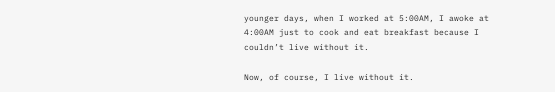younger days, when I worked at 5:00AM, I awoke at 4:00AM just to cook and eat breakfast because I couldn’t live without it.

Now, of course, I live without it.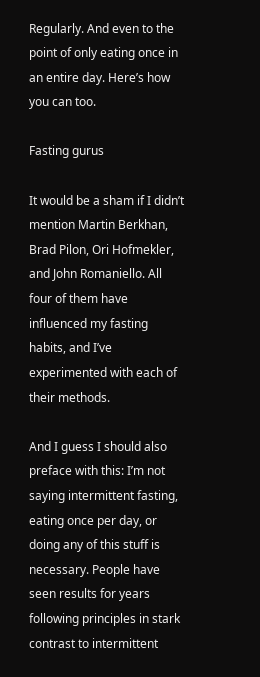Regularly. And even to the point of only eating once in an entire day. Here’s how you can too.

Fasting gurus

It would be a sham if I didn’t mention Martin Berkhan, Brad Pilon, Ori Hofmekler, and John Romaniello. All four of them have influenced my fasting habits, and I’ve experimented with each of their methods.

And I guess I should also preface with this: I’m not saying intermittent fasting, eating once per day, or doing any of this stuff is necessary. People have seen results for years following principles in stark contrast to intermittent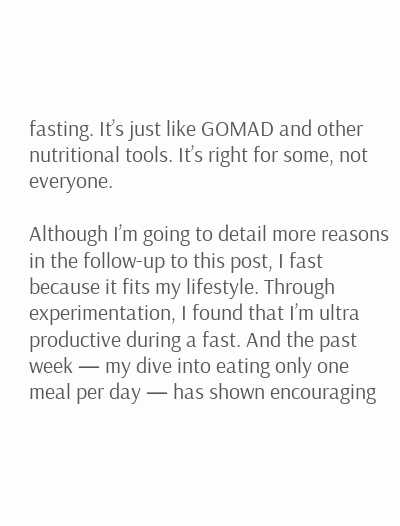fasting. It’s just like GOMAD and other nutritional tools. It’s right for some, not everyone.

Although I’m going to detail more reasons in the follow-up to this post, I fast because it fits my lifestyle. Through experimentation, I found that I’m ultra productive during a fast. And the past week — my dive into eating only one meal per day — has shown encouraging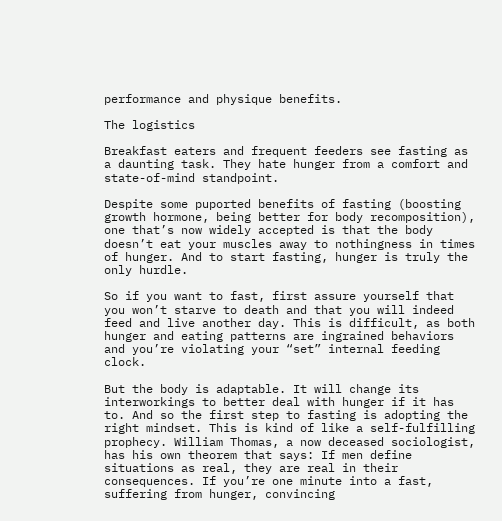performance and physique benefits.

The logistics

Breakfast eaters and frequent feeders see fasting as a daunting task. They hate hunger from a comfort and state-of-mind standpoint.

Despite some puported benefits of fasting (boosting growth hormone, being better for body recomposition), one that’s now widely accepted is that the body doesn’t eat your muscles away to nothingness in times of hunger. And to start fasting, hunger is truly the only hurdle.

So if you want to fast, first assure yourself that you won’t starve to death and that you will indeed feed and live another day. This is difficult, as both hunger and eating patterns are ingrained behaviors and you’re violating your “set” internal feeding clock.

But the body is adaptable. It will change its interworkings to better deal with hunger if it has to. And so the first step to fasting is adopting the right mindset. This is kind of like a self-fulfilling prophecy. William Thomas, a now deceased sociologist, has his own theorem that says: If men define situations as real, they are real in their consequences. If you’re one minute into a fast, suffering from hunger, convincing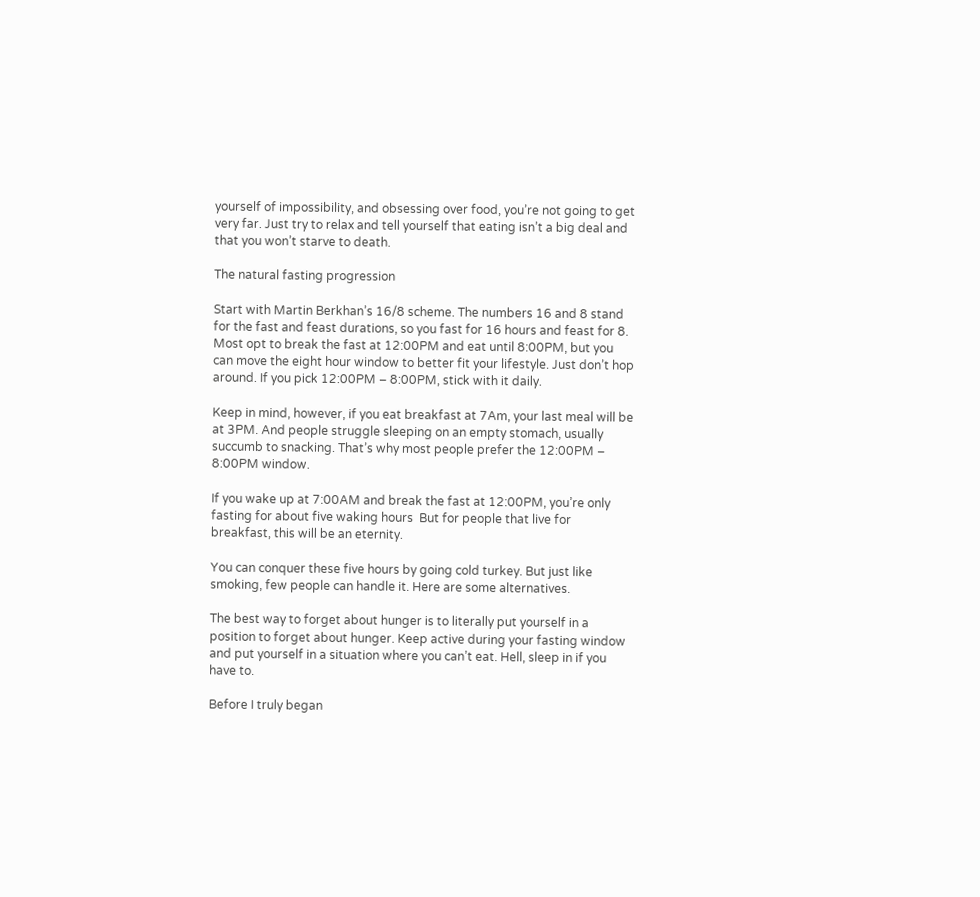yourself of impossibility, and obsessing over food, you’re not going to get very far. Just try to relax and tell yourself that eating isn’t a big deal and that you won’t starve to death.

The natural fasting progression

Start with Martin Berkhan’s 16/8 scheme. The numbers 16 and 8 stand for the fast and feast durations, so you fast for 16 hours and feast for 8. Most opt to break the fast at 12:00PM and eat until 8:00PM, but you can move the eight hour window to better fit your lifestyle. Just don’t hop around. If you pick 12:00PM – 8:00PM, stick with it daily.

Keep in mind, however, if you eat breakfast at 7Am, your last meal will be at 3PM. And people struggle sleeping on an empty stomach, usually succumb to snacking. That’s why most people prefer the 12:00PM – 8:00PM window.

If you wake up at 7:00AM and break the fast at 12:00PM, you’re only fasting for about five waking hours  But for people that live for breakfast, this will be an eternity.

You can conquer these five hours by going cold turkey. But just like smoking, few people can handle it. Here are some alternatives.

The best way to forget about hunger is to literally put yourself in a position to forget about hunger. Keep active during your fasting window and put yourself in a situation where you can’t eat. Hell, sleep in if you have to.

Before I truly began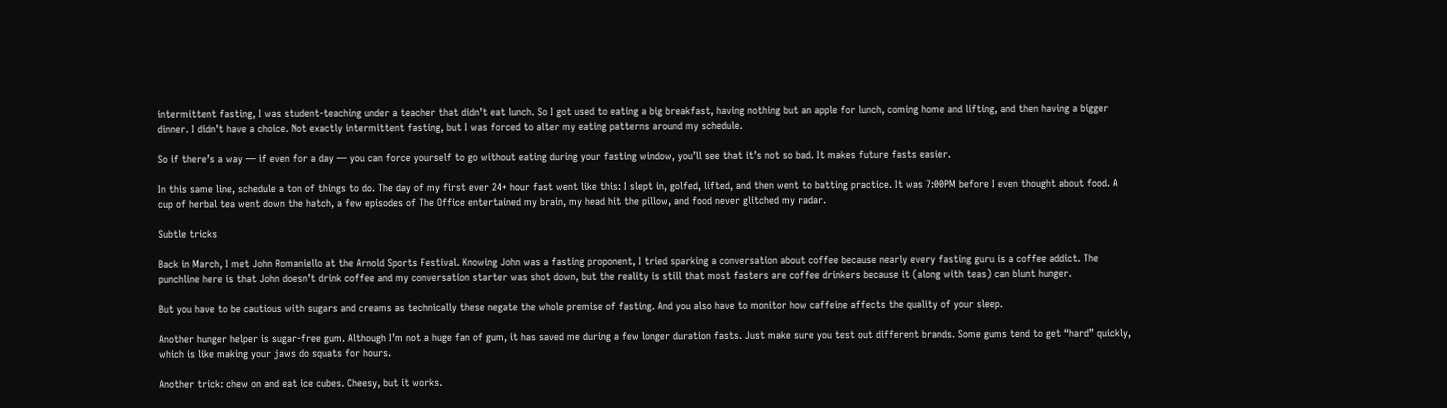intermittent fasting, I was student-teaching under a teacher that didn’t eat lunch. So I got used to eating a big breakfast, having nothing but an apple for lunch, coming home and lifting, and then having a bigger dinner. I didn’t have a choice. Not exactly intermittent fasting, but I was forced to alter my eating patterns around my schedule.

So if there’s a way — if even for a day — you can force yourself to go without eating during your fasting window, you’ll see that it’s not so bad. It makes future fasts easier.

In this same line, schedule a ton of things to do. The day of my first ever 24+ hour fast went like this: I slept in, golfed, lifted, and then went to batting practice. It was 7:00PM before I even thought about food. A cup of herbal tea went down the hatch, a few episodes of The Office entertained my brain, my head hit the pillow, and food never glitched my radar.

Subtle tricks

Back in March, I met John Romaniello at the Arnold Sports Festival. Knowing John was a fasting proponent, I tried sparking a conversation about coffee because nearly every fasting guru is a coffee addict. The punchline here is that John doesn’t drink coffee and my conversation starter was shot down, but the reality is still that most fasters are coffee drinkers because it (along with teas) can blunt hunger.

But you have to be cautious with sugars and creams as technically these negate the whole premise of fasting. And you also have to monitor how caffeine affects the quality of your sleep.

Another hunger helper is sugar-free gum. Although I’m not a huge fan of gum, it has saved me during a few longer duration fasts. Just make sure you test out different brands. Some gums tend to get “hard” quickly, which is like making your jaws do squats for hours.

Another trick: chew on and eat ice cubes. Cheesy, but it works.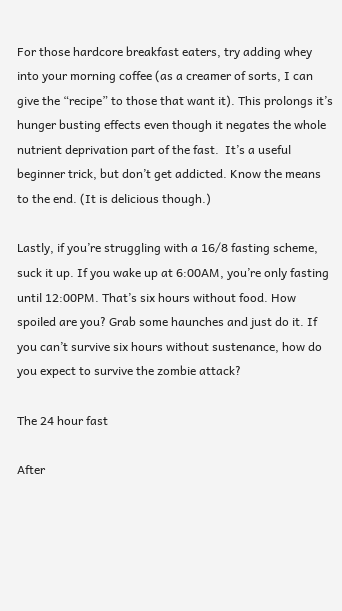For those hardcore breakfast eaters, try adding whey into your morning coffee (as a creamer of sorts, I can give the “recipe” to those that want it). This prolongs it’s hunger busting effects even though it negates the whole nutrient deprivation part of the fast.  It’s a useful beginner trick, but don’t get addicted. Know the means to the end. (It is delicious though.)

Lastly, if you’re struggling with a 16/8 fasting scheme, suck it up. If you wake up at 6:00AM, you’re only fasting until 12:00PM. That’s six hours without food. How spoiled are you? Grab some haunches and just do it. If you can’t survive six hours without sustenance, how do you expect to survive the zombie attack?

The 24 hour fast

After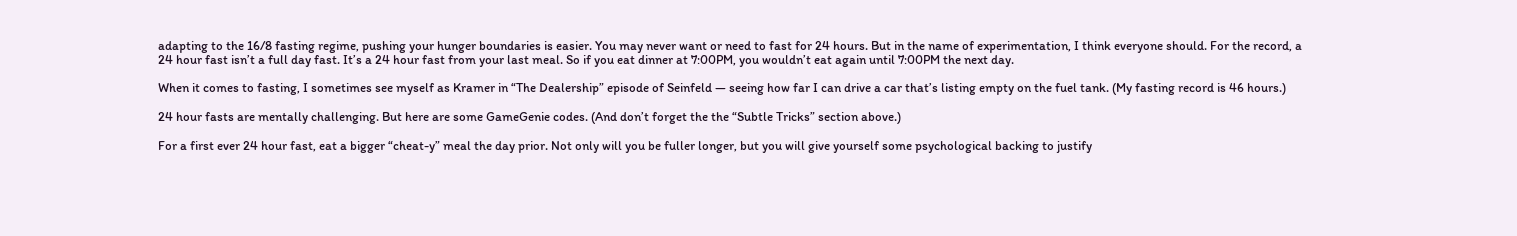adapting to the 16/8 fasting regime, pushing your hunger boundaries is easier. You may never want or need to fast for 24 hours. But in the name of experimentation, I think everyone should. For the record, a 24 hour fast isn’t a full day fast. It’s a 24 hour fast from your last meal. So if you eat dinner at 7:00PM, you wouldn’t eat again until 7:00PM the next day.

When it comes to fasting, I sometimes see myself as Kramer in “The Dealership” episode of Seinfeld — seeing how far I can drive a car that’s listing empty on the fuel tank. (My fasting record is 46 hours.)

24 hour fasts are mentally challenging. But here are some GameGenie codes. (And don’t forget the the “Subtle Tricks” section above.)

For a first ever 24 hour fast, eat a bigger “cheat-y” meal the day prior. Not only will you be fuller longer, but you will give yourself some psychological backing to justify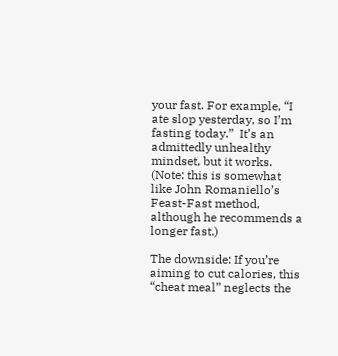your fast. For example, “I ate slop yesterday, so I’m fasting today.”  It’s an admittedly unhealthy mindset, but it works. (Note: this is somewhat like John Romaniello’s Feast-Fast method, although he recommends a longer fast.)

The downside: If you’re aiming to cut calories, this “cheat meal” neglects the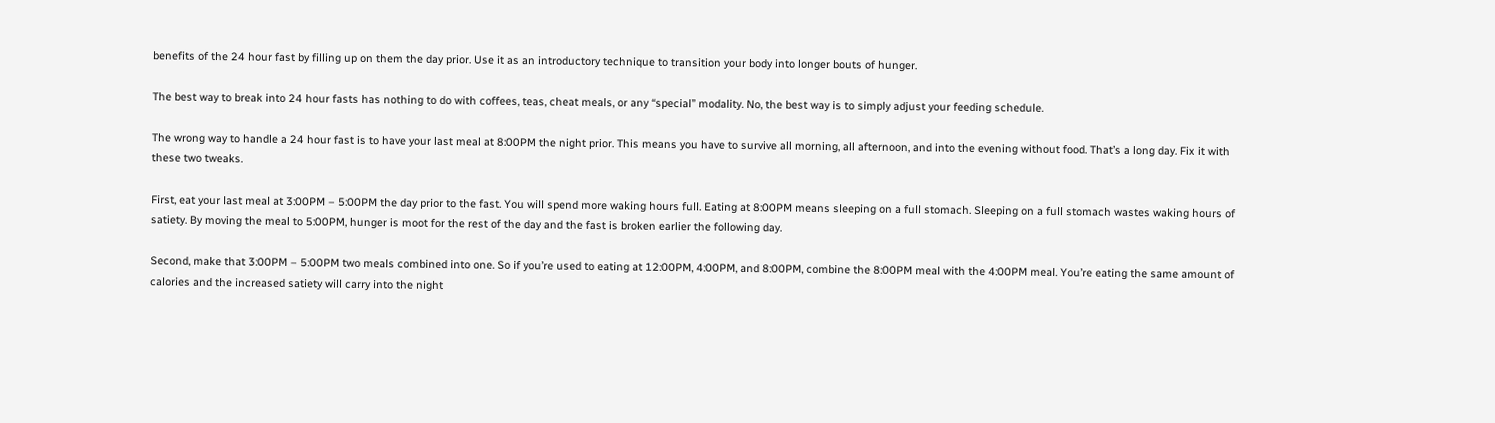benefits of the 24 hour fast by filling up on them the day prior. Use it as an introductory technique to transition your body into longer bouts of hunger.

The best way to break into 24 hour fasts has nothing to do with coffees, teas, cheat meals, or any “special” modality. No, the best way is to simply adjust your feeding schedule.

The wrong way to handle a 24 hour fast is to have your last meal at 8:00PM the night prior. This means you have to survive all morning, all afternoon, and into the evening without food. That’s a long day. Fix it with these two tweaks.

First, eat your last meal at 3:00PM – 5:00PM the day prior to the fast. You will spend more waking hours full. Eating at 8:00PM means sleeping on a full stomach. Sleeping on a full stomach wastes waking hours of satiety. By moving the meal to 5:00PM, hunger is moot for the rest of the day and the fast is broken earlier the following day.

Second, make that 3:00PM – 5:00PM two meals combined into one. So if you’re used to eating at 12:00PM, 4:00PM, and 8:00PM, combine the 8:00PM meal with the 4:00PM meal. You’re eating the same amount of calories and the increased satiety will carry into the night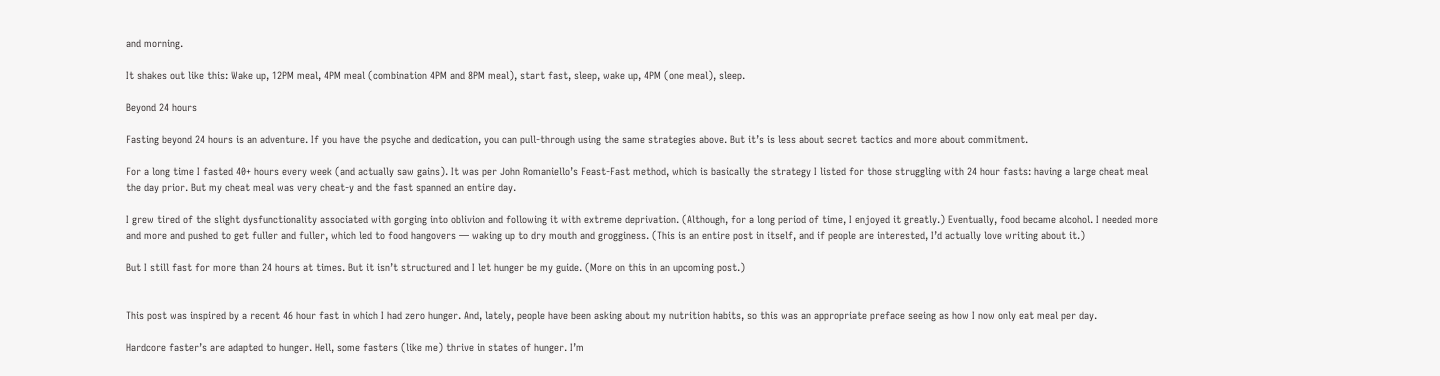and morning.

It shakes out like this: Wake up, 12PM meal, 4PM meal (combination 4PM and 8PM meal), start fast, sleep, wake up, 4PM (one meal), sleep.

Beyond 24 hours

Fasting beyond 24 hours is an adventure. If you have the psyche and dedication, you can pull-through using the same strategies above. But it’s is less about secret tactics and more about commitment.

For a long time I fasted 40+ hours every week (and actually saw gains). It was per John Romaniello’s Feast-Fast method, which is basically the strategy I listed for those struggling with 24 hour fasts: having a large cheat meal the day prior. But my cheat meal was very cheat-y and the fast spanned an entire day.

I grew tired of the slight dysfunctionality associated with gorging into oblivion and following it with extreme deprivation. (Although, for a long period of time, I enjoyed it greatly.) Eventually, food became alcohol. I needed more and more and pushed to get fuller and fuller, which led to food hangovers — waking up to dry mouth and grogginess. (This is an entire post in itself, and if people are interested, I’d actually love writing about it.)

But I still fast for more than 24 hours at times. But it isn’t structured and I let hunger be my guide. (More on this in an upcoming post.)


This post was inspired by a recent 46 hour fast in which I had zero hunger. And, lately, people have been asking about my nutrition habits, so this was an appropriate preface seeing as how I now only eat meal per day.

Hardcore faster’s are adapted to hunger. Hell, some fasters (like me) thrive in states of hunger. I’m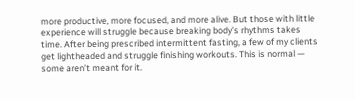more productive, more focused, and more alive. But those with little experience will struggle because breaking body’s rhythms takes time. After being prescribed intermittent fasting, a few of my clients get lightheaded and struggle finishing workouts. This is normal — some aren’t meant for it.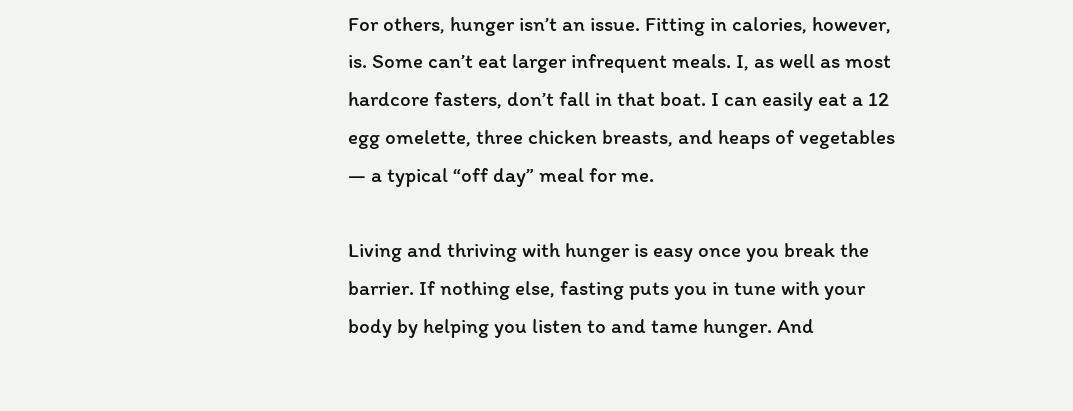For others, hunger isn’t an issue. Fitting in calories, however, is. Some can’t eat larger infrequent meals. I, as well as most hardcore fasters, don’t fall in that boat. I can easily eat a 12 egg omelette, three chicken breasts, and heaps of vegetables — a typical “off day” meal for me.

Living and thriving with hunger is easy once you break the barrier. If nothing else, fasting puts you in tune with your body by helping you listen to and tame hunger. And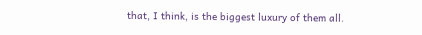that, I think, is the biggest luxury of them all.